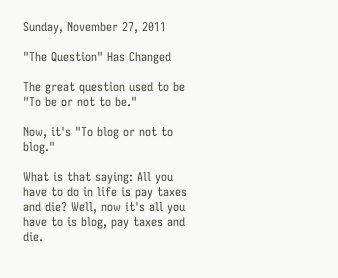Sunday, November 27, 2011

"The Question" Has Changed

The great question used to be "To be or not to be."

Now, it's "To blog or not to blog."

What is that saying: All you have to do in life is pay taxes and die? Well, now it's all you have to is blog, pay taxes and die.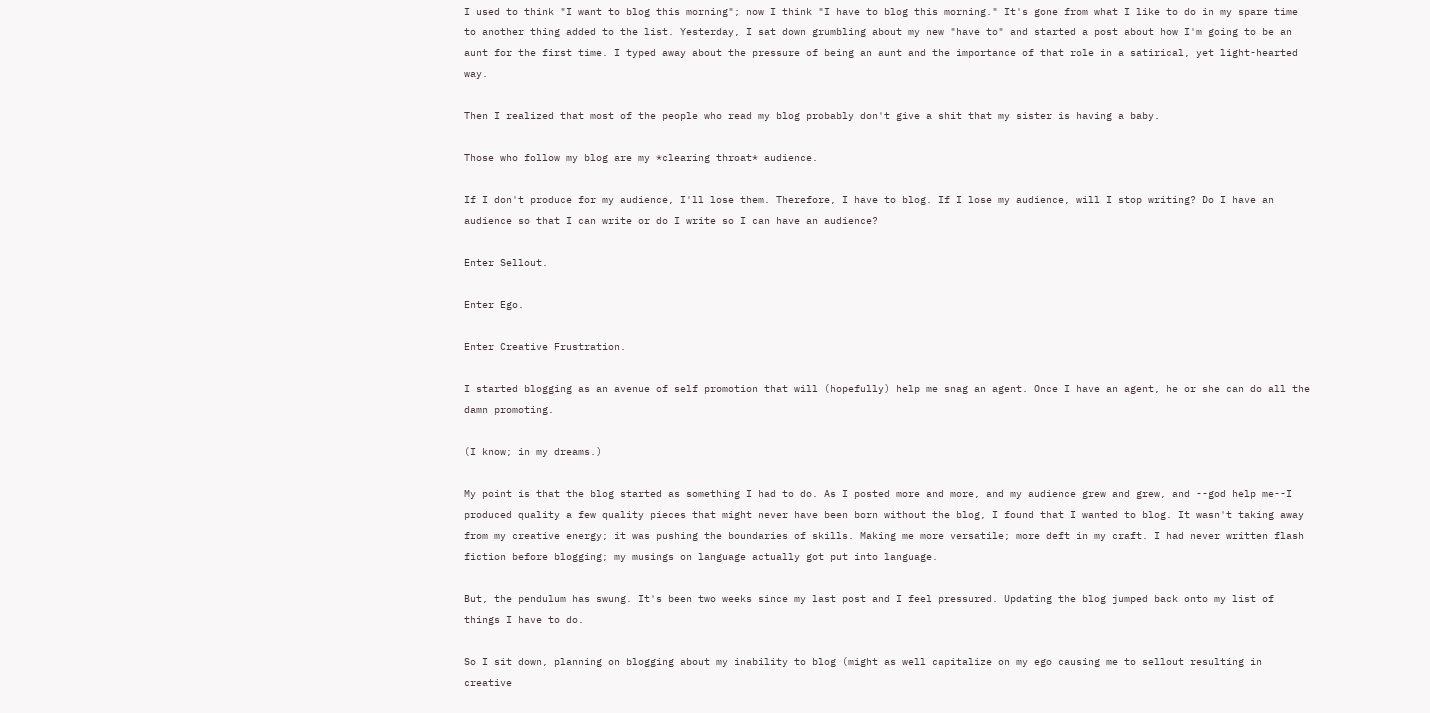I used to think "I want to blog this morning"; now I think "I have to blog this morning." It's gone from what I like to do in my spare time to another thing added to the list. Yesterday, I sat down grumbling about my new "have to" and started a post about how I'm going to be an aunt for the first time. I typed away about the pressure of being an aunt and the importance of that role in a satirical, yet light-hearted way.

Then I realized that most of the people who read my blog probably don't give a shit that my sister is having a baby.

Those who follow my blog are my *clearing throat* audience.

If I don't produce for my audience, I'll lose them. Therefore, I have to blog. If I lose my audience, will I stop writing? Do I have an audience so that I can write or do I write so I can have an audience?

Enter Sellout.

Enter Ego.

Enter Creative Frustration.

I started blogging as an avenue of self promotion that will (hopefully) help me snag an agent. Once I have an agent, he or she can do all the damn promoting.

(I know; in my dreams.)

My point is that the blog started as something I had to do. As I posted more and more, and my audience grew and grew, and --god help me--I produced quality a few quality pieces that might never have been born without the blog, I found that I wanted to blog. It wasn't taking away from my creative energy; it was pushing the boundaries of skills. Making me more versatile; more deft in my craft. I had never written flash fiction before blogging; my musings on language actually got put into language.

But, the pendulum has swung. It's been two weeks since my last post and I feel pressured. Updating the blog jumped back onto my list of things I have to do.

So I sit down, planning on blogging about my inability to blog (might as well capitalize on my ego causing me to sellout resulting in creative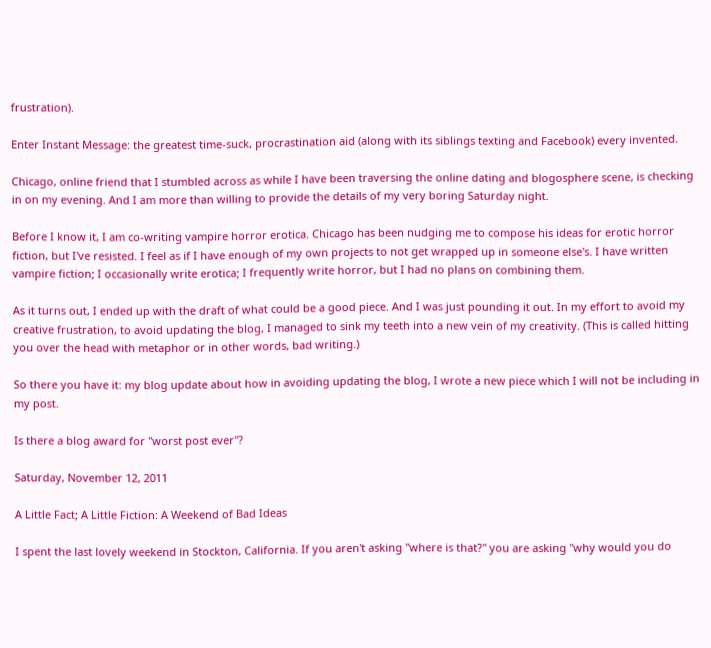frustration).

Enter Instant Message: the greatest time-suck, procrastination aid (along with its siblings texting and Facebook) every invented.

Chicago, online friend that I stumbled across as while I have been traversing the online dating and blogosphere scene, is checking in on my evening. And I am more than willing to provide the details of my very boring Saturday night.

Before I know it, I am co-writing vampire horror erotica. Chicago has been nudging me to compose his ideas for erotic horror fiction, but I've resisted. I feel as if I have enough of my own projects to not get wrapped up in someone else's. I have written vampire fiction; I occasionally write erotica; I frequently write horror, but I had no plans on combining them.

As it turns out, I ended up with the draft of what could be a good piece. And I was just pounding it out. In my effort to avoid my creative frustration, to avoid updating the blog, I managed to sink my teeth into a new vein of my creativity. (This is called hitting you over the head with metaphor or in other words, bad writing.)

So there you have it: my blog update about how in avoiding updating the blog, I wrote a new piece which I will not be including in my post.

Is there a blog award for "worst post ever"?

Saturday, November 12, 2011

A Little Fact; A Little Fiction: A Weekend of Bad Ideas

I spent the last lovely weekend in Stockton, California. If you aren't asking "where is that?" you are asking "why would you do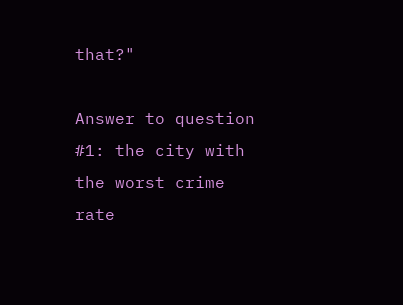that?"

Answer to question #1: the city with the worst crime rate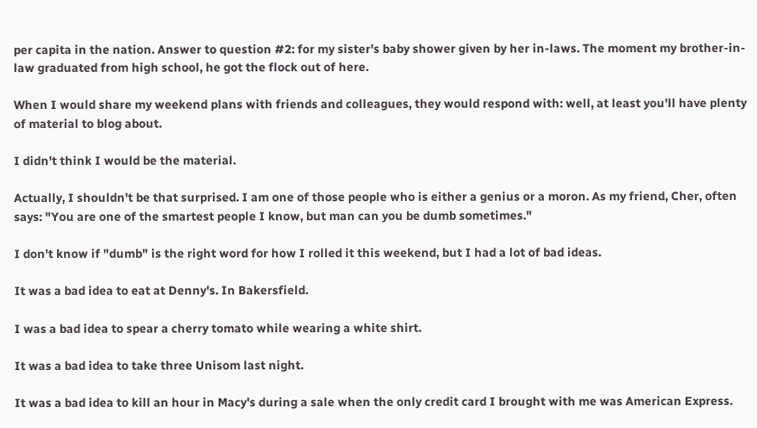per capita in the nation. Answer to question #2: for my sister's baby shower given by her in-laws. The moment my brother-in-law graduated from high school, he got the flock out of here.

When I would share my weekend plans with friends and colleagues, they would respond with: well, at least you'll have plenty of material to blog about.

I didn't think I would be the material.

Actually, I shouldn't be that surprised. I am one of those people who is either a genius or a moron. As my friend, Cher, often says: "You are one of the smartest people I know, but man can you be dumb sometimes."

I don't know if "dumb" is the right word for how I rolled it this weekend, but I had a lot of bad ideas.

It was a bad idea to eat at Denny's. In Bakersfield.

I was a bad idea to spear a cherry tomato while wearing a white shirt.

It was a bad idea to take three Unisom last night.

It was a bad idea to kill an hour in Macy's during a sale when the only credit card I brought with me was American Express.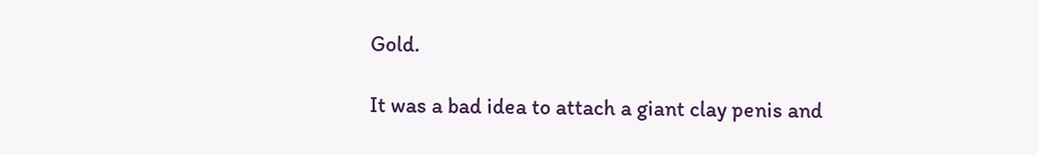Gold.

It was a bad idea to attach a giant clay penis and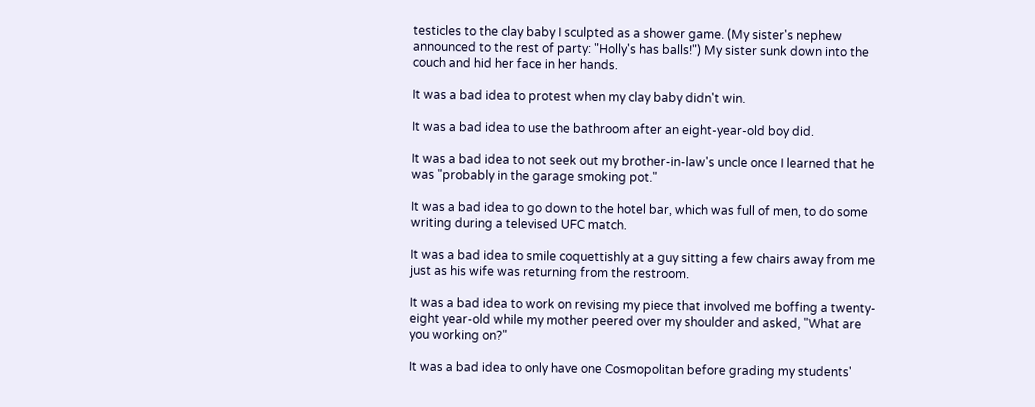testicles to the clay baby I sculpted as a shower game. (My sister's nephew announced to the rest of party: "Holly's has balls!") My sister sunk down into the couch and hid her face in her hands.

It was a bad idea to protest when my clay baby didn't win.

It was a bad idea to use the bathroom after an eight-year-old boy did.

It was a bad idea to not seek out my brother-in-law's uncle once I learned that he was "probably in the garage smoking pot."

It was a bad idea to go down to the hotel bar, which was full of men, to do some writing during a televised UFC match.

It was a bad idea to smile coquettishly at a guy sitting a few chairs away from me just as his wife was returning from the restroom.

It was a bad idea to work on revising my piece that involved me boffing a twenty-eight year-old while my mother peered over my shoulder and asked, "What are you working on?"

It was a bad idea to only have one Cosmopolitan before grading my students'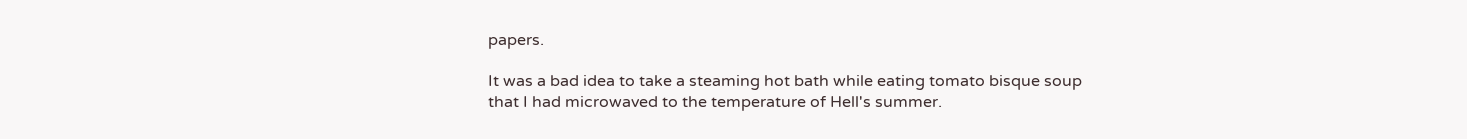papers.

It was a bad idea to take a steaming hot bath while eating tomato bisque soup that I had microwaved to the temperature of Hell's summer.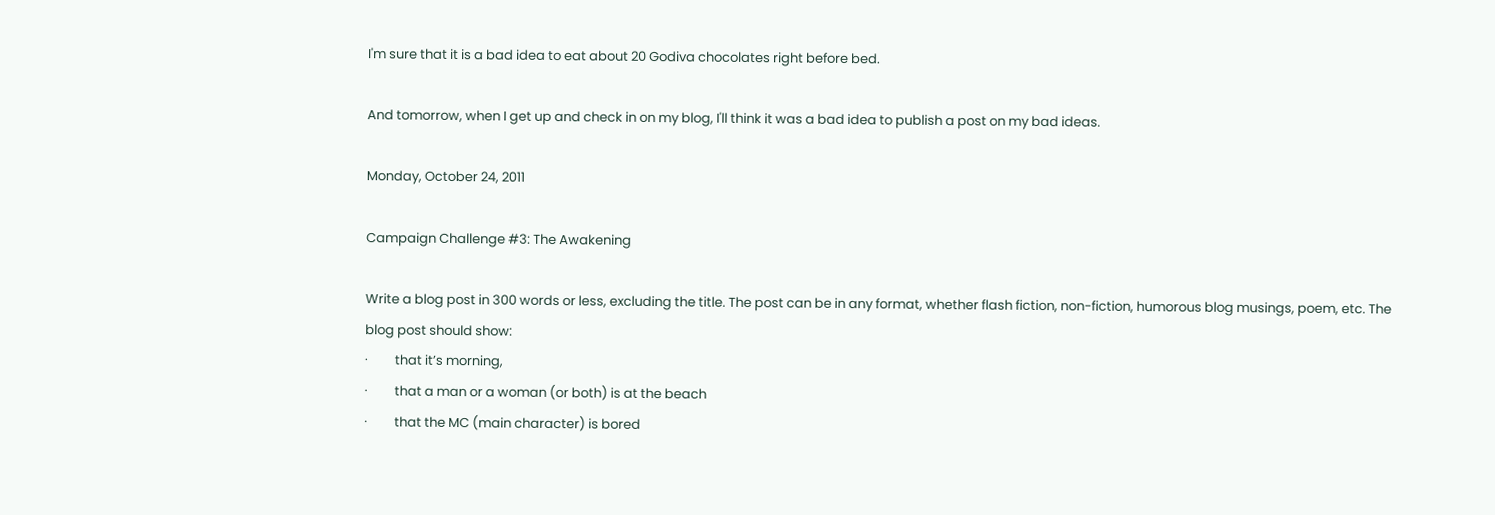I'm sure that it is a bad idea to eat about 20 Godiva chocolates right before bed.

And tomorrow, when I get up and check in on my blog, I'll think it was a bad idea to publish a post on my bad ideas.

Monday, October 24, 2011

Campaign Challenge #3: The Awakening

Write a blog post in 300 words or less, excluding the title. The post can be in any format, whether flash fiction, non-fiction, humorous blog musings, poem, etc. The blog post should show:
·         that it’s morning,
·         that a man or a woman (or both) is at the beach
·         that the MC (main character) is bored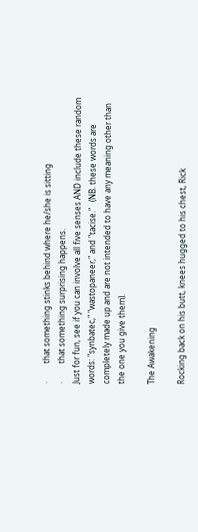·         that something stinks behind where he/she is sitting
·         that something surprising happens.
Just for fun, see if you can involve all five senses AND include these random words: "synbatec," "wastopaneer," and "tacise."   (NB. these words are completely made up and are not intended to have any meaning other than the one you give them).

The Awakening

Rocking back on his butt, knees hugged to his chest, Rick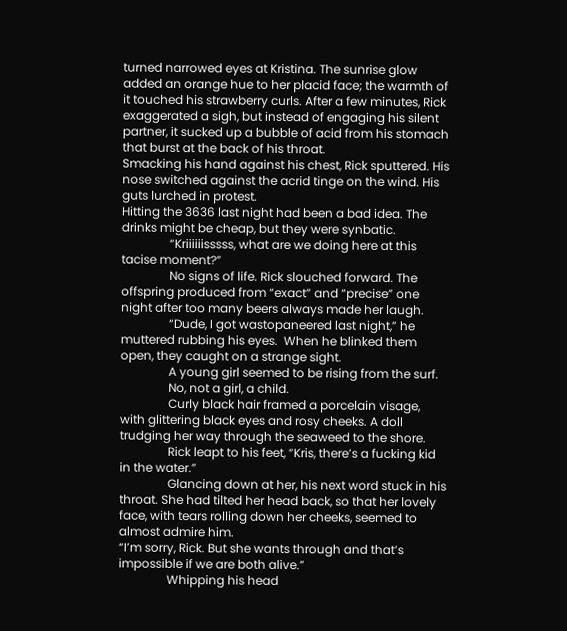turned narrowed eyes at Kristina. The sunrise glow added an orange hue to her placid face; the warmth of it touched his strawberry curls. After a few minutes, Rick exaggerated a sigh, but instead of engaging his silent partner, it sucked up a bubble of acid from his stomach that burst at the back of his throat.
Smacking his hand against his chest, Rick sputtered. His nose switched against the acrid tinge on the wind. His guts lurched in protest.
Hitting the 3636 last night had been a bad idea. The drinks might be cheap, but they were synbatic.
                “Kriiiiiisssss, what are we doing here at this tacise moment?”
                No signs of life. Rick slouched forward. The offspring produced from “exact” and “precise” one night after too many beers always made her laugh.
                “Dude, I got wastopaneered last night,” he muttered rubbing his eyes.  When he blinked them open, they caught on a strange sight.
                A young girl seemed to be rising from the surf.
                No, not a girl, a child.
                Curly black hair framed a porcelain visage, with glittering black eyes and rosy cheeks. A doll trudging her way through the seaweed to the shore.
                Rick leapt to his feet, “Kris, there’s a fucking kid in the water.”
                Glancing down at her, his next word stuck in his throat. She had tilted her head back, so that her lovely face, with tears rolling down her cheeks, seemed to almost admire him.
“I’m sorry, Rick. But she wants through and that’s impossible if we are both alive.”
                Whipping his head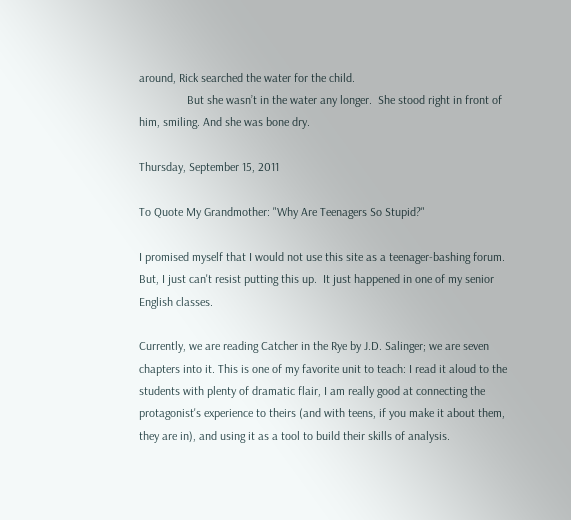around, Rick searched the water for the child.
                But she wasn’t in the water any longer.  She stood right in front of him, smiling. And she was bone dry.

Thursday, September 15, 2011

To Quote My Grandmother: "Why Are Teenagers So Stupid?"

I promised myself that I would not use this site as a teenager-bashing forum. But, I just can't resist putting this up.  It just happened in one of my senior English classes.

Currently, we are reading Catcher in the Rye by J.D. Salinger; we are seven chapters into it. This is one of my favorite unit to teach: I read it aloud to the students with plenty of dramatic flair, I am really good at connecting the protagonist's experience to theirs (and with teens, if you make it about them, they are in), and using it as a tool to build their skills of analysis.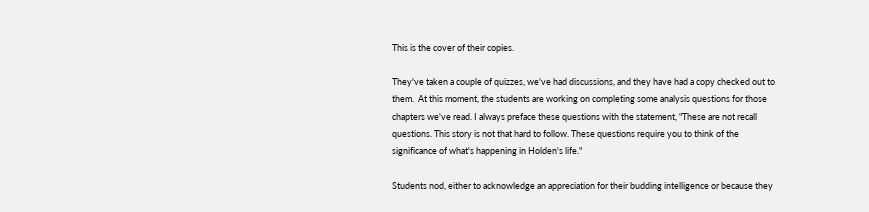This is the cover of their copies.

They've taken a couple of quizzes, we've had discussions, and they have had a copy checked out to them.  At this moment, the students are working on completing some analysis questions for those chapters we've read. I always preface these questions with the statement, "These are not recall questions. This story is not that hard to follow. These questions require you to think of the significance of what's happening in Holden's life."

Students nod, either to acknowledge an appreciation for their budding intelligence or because they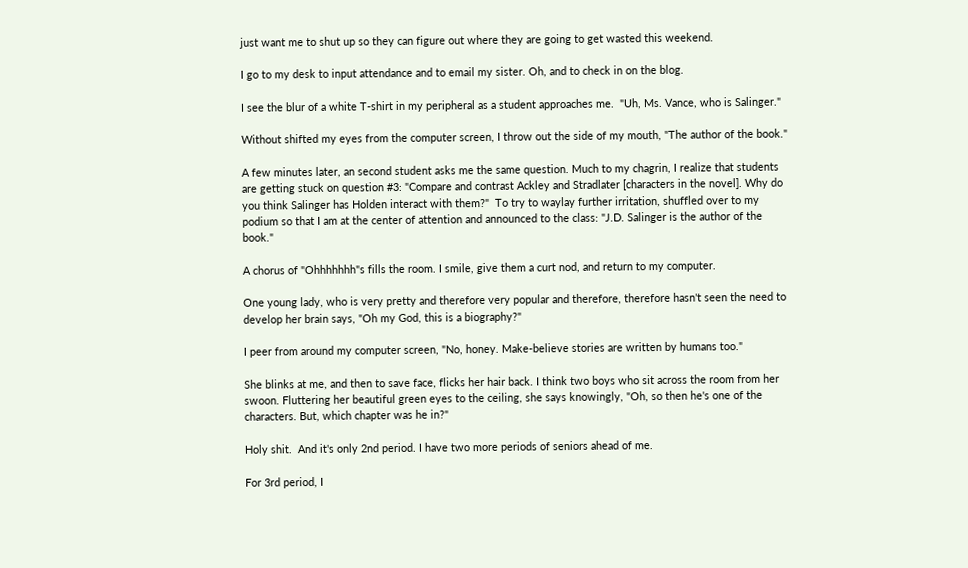just want me to shut up so they can figure out where they are going to get wasted this weekend.

I go to my desk to input attendance and to email my sister. Oh, and to check in on the blog.

I see the blur of a white T-shirt in my peripheral as a student approaches me.  "Uh, Ms. Vance, who is Salinger."

Without shifted my eyes from the computer screen, I throw out the side of my mouth, "The author of the book."

A few minutes later, an second student asks me the same question. Much to my chagrin, I realize that students are getting stuck on question #3: "Compare and contrast Ackley and Stradlater [characters in the novel]. Why do you think Salinger has Holden interact with them?"  To try to waylay further irritation, shuffled over to my podium so that I am at the center of attention and announced to the class: "J.D. Salinger is the author of the book."

A chorus of "Ohhhhhhh"s fills the room. I smile, give them a curt nod, and return to my computer.

One young lady, who is very pretty and therefore very popular and therefore, therefore hasn't seen the need to develop her brain says, "Oh my God, this is a biography?"

I peer from around my computer screen, "No, honey. Make-believe stories are written by humans too."

She blinks at me, and then to save face, flicks her hair back. I think two boys who sit across the room from her swoon. Fluttering her beautiful green eyes to the ceiling, she says knowingly, "Oh, so then he's one of the characters. But, which chapter was he in?"

Holy shit.  And it's only 2nd period. I have two more periods of seniors ahead of me.

For 3rd period, I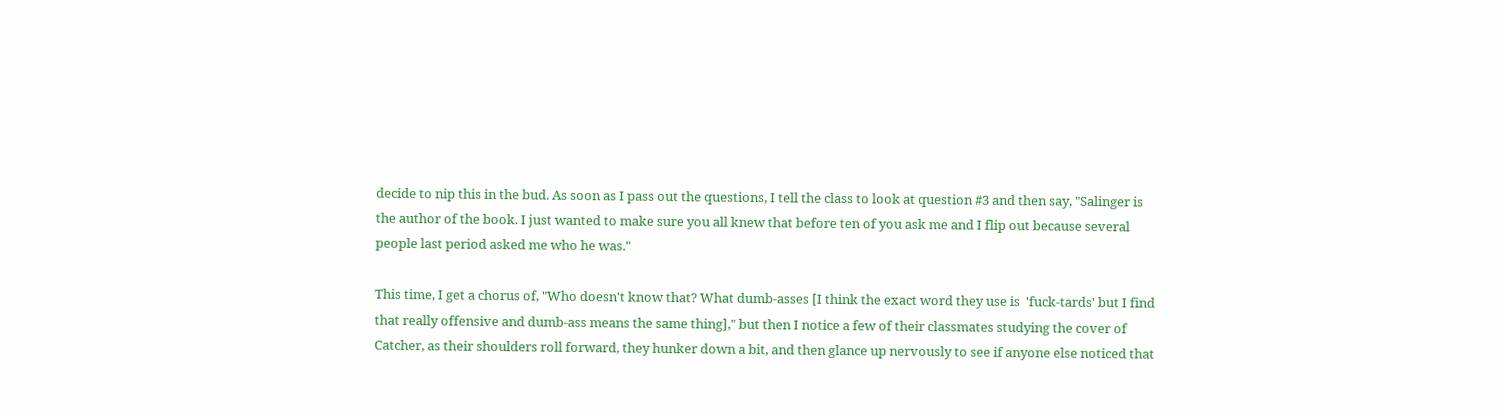decide to nip this in the bud. As soon as I pass out the questions, I tell the class to look at question #3 and then say, "Salinger is the author of the book. I just wanted to make sure you all knew that before ten of you ask me and I flip out because several people last period asked me who he was."

This time, I get a chorus of, "Who doesn't know that? What dumb-asses [I think the exact word they use is  'fuck-tards' but I find that really offensive and dumb-ass means the same thing]," but then I notice a few of their classmates studying the cover of Catcher, as their shoulders roll forward, they hunker down a bit, and then glance up nervously to see if anyone else noticed that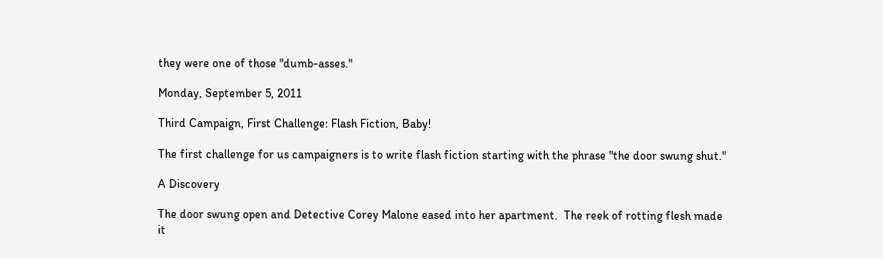they were one of those "dumb-asses."

Monday, September 5, 2011

Third Campaign, First Challenge: Flash Fiction, Baby!

The first challenge for us campaigners is to write flash fiction starting with the phrase "the door swung shut."

A Discovery

The door swung open and Detective Corey Malone eased into her apartment.  The reek of rotting flesh made it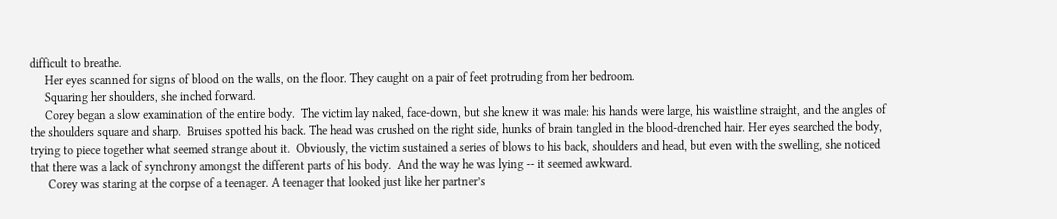difficult to breathe.
     Her eyes scanned for signs of blood on the walls, on the floor. They caught on a pair of feet protruding from her bedroom.
     Squaring her shoulders, she inched forward.
     Corey began a slow examination of the entire body.  The victim lay naked, face-down, but she knew it was male: his hands were large, his waistline straight, and the angles of the shoulders square and sharp.  Bruises spotted his back. The head was crushed on the right side, hunks of brain tangled in the blood-drenched hair. Her eyes searched the body, trying to piece together what seemed strange about it.  Obviously, the victim sustained a series of blows to his back, shoulders and head, but even with the swelling, she noticed that there was a lack of synchrony amongst the different parts of his body.  And the way he was lying -- it seemed awkward.
      Corey was staring at the corpse of a teenager. A teenager that looked just like her partner’s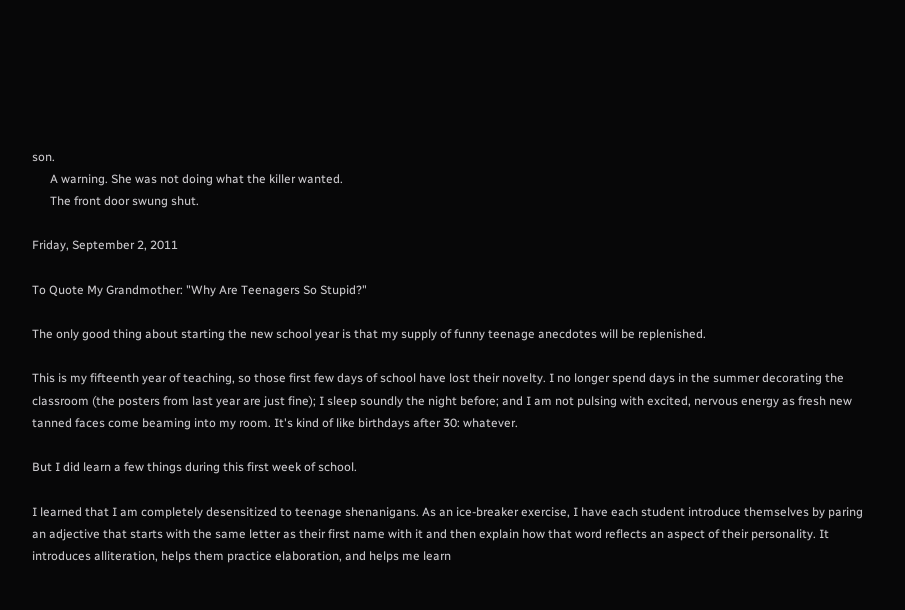son.
      A warning. She was not doing what the killer wanted.
      The front door swung shut.

Friday, September 2, 2011

To Quote My Grandmother: "Why Are Teenagers So Stupid?"

The only good thing about starting the new school year is that my supply of funny teenage anecdotes will be replenished.

This is my fifteenth year of teaching, so those first few days of school have lost their novelty. I no longer spend days in the summer decorating the classroom (the posters from last year are just fine); I sleep soundly the night before; and I am not pulsing with excited, nervous energy as fresh new tanned faces come beaming into my room. It's kind of like birthdays after 30: whatever.

But I did learn a few things during this first week of school.

I learned that I am completely desensitized to teenage shenanigans. As an ice-breaker exercise, I have each student introduce themselves by paring an adjective that starts with the same letter as their first name with it and then explain how that word reflects an aspect of their personality. It introduces alliteration, helps them practice elaboration, and helps me learn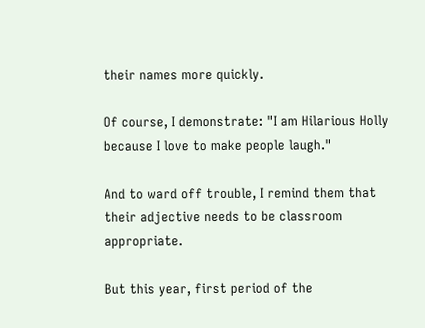their names more quickly.

Of course, I demonstrate: "I am Hilarious Holly because I love to make people laugh."

And to ward off trouble, I remind them that their adjective needs to be classroom appropriate.

But this year, first period of the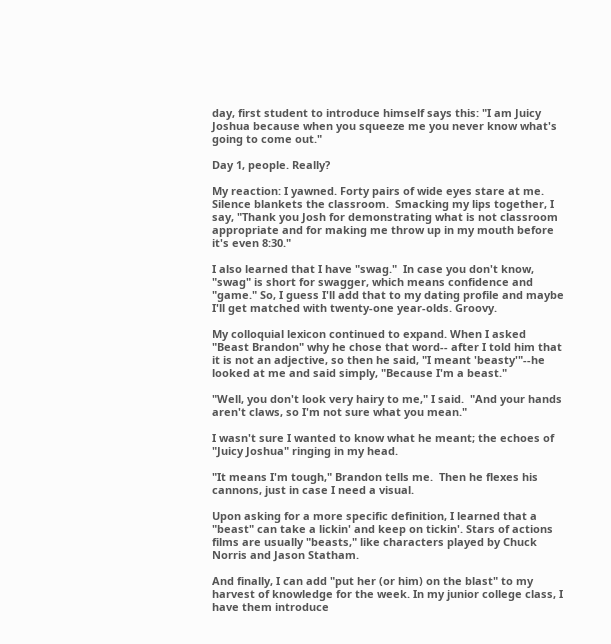day, first student to introduce himself says this: "I am Juicy Joshua because when you squeeze me you never know what's going to come out."

Day 1, people. Really?

My reaction: I yawned. Forty pairs of wide eyes stare at me. Silence blankets the classroom.  Smacking my lips together, I say, "Thank you Josh for demonstrating what is not classroom appropriate and for making me throw up in my mouth before it's even 8:30."

I also learned that I have "swag."  In case you don't know, "swag" is short for swagger, which means confidence and "game." So, I guess I'll add that to my dating profile and maybe I'll get matched with twenty-one year-olds. Groovy.

My colloquial lexicon continued to expand. When I asked "Beast Brandon" why he chose that word-- after I told him that it is not an adjective, so then he said, "I meant 'beasty'"--he looked at me and said simply, "Because I'm a beast."

"Well, you don't look very hairy to me," I said.  "And your hands aren't claws, so I'm not sure what you mean."

I wasn't sure I wanted to know what he meant; the echoes of "Juicy Joshua" ringing in my head.

"It means I'm tough," Brandon tells me.  Then he flexes his cannons, just in case I need a visual.

Upon asking for a more specific definition, I learned that a "beast" can take a lickin' and keep on tickin'. Stars of actions films are usually "beasts," like characters played by Chuck Norris and Jason Statham.

And finally, I can add "put her (or him) on the blast" to my harvest of knowledge for the week. In my junior college class, I have them introduce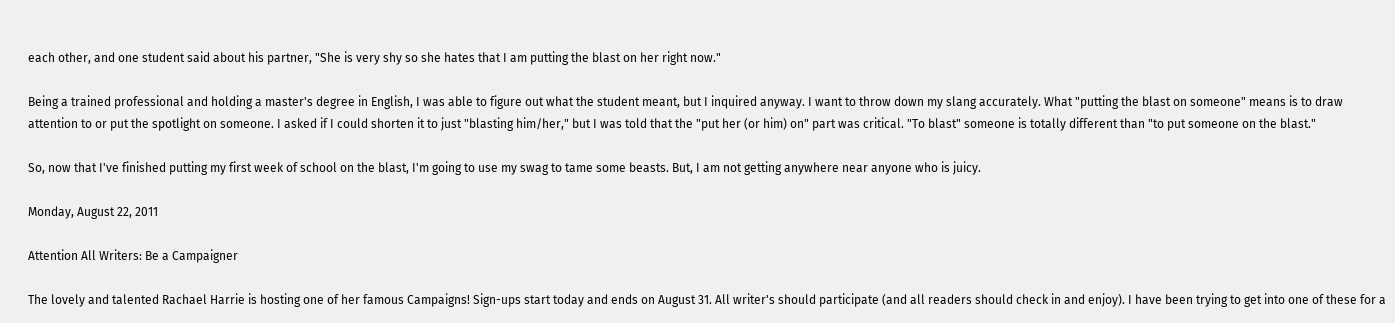each other, and one student said about his partner, "She is very shy so she hates that I am putting the blast on her right now."

Being a trained professional and holding a master's degree in English, I was able to figure out what the student meant, but I inquired anyway. I want to throw down my slang accurately. What "putting the blast on someone" means is to draw attention to or put the spotlight on someone. I asked if I could shorten it to just "blasting him/her," but I was told that the "put her (or him) on" part was critical. "To blast" someone is totally different than "to put someone on the blast."

So, now that I've finished putting my first week of school on the blast, I'm going to use my swag to tame some beasts. But, I am not getting anywhere near anyone who is juicy.

Monday, August 22, 2011

Attention All Writers: Be a Campaigner

The lovely and talented Rachael Harrie is hosting one of her famous Campaigns! Sign-ups start today and ends on August 31. All writer's should participate (and all readers should check in and enjoy). I have been trying to get into one of these for a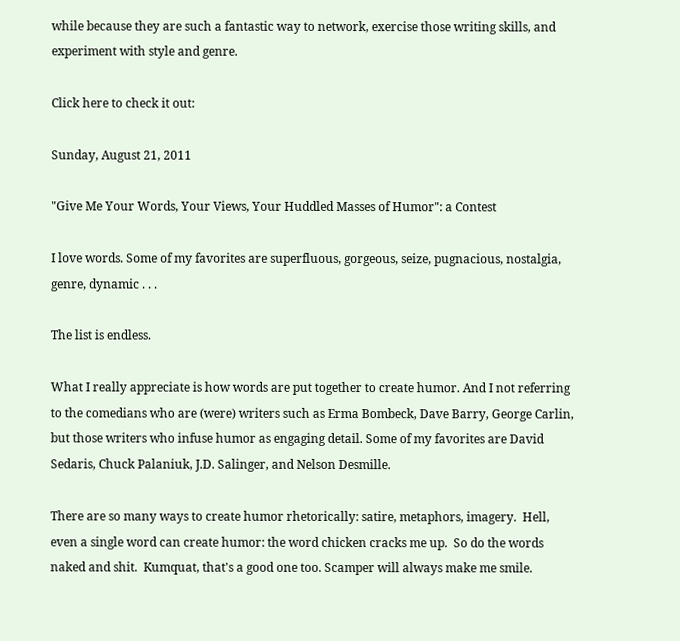while because they are such a fantastic way to network, exercise those writing skills, and experiment with style and genre.

Click here to check it out:

Sunday, August 21, 2011

"Give Me Your Words, Your Views, Your Huddled Masses of Humor": a Contest

I love words. Some of my favorites are superfluous, gorgeous, seize, pugnacious, nostalgia, genre, dynamic . . .

The list is endless.

What I really appreciate is how words are put together to create humor. And I not referring to the comedians who are (were) writers such as Erma Bombeck, Dave Barry, George Carlin, but those writers who infuse humor as engaging detail. Some of my favorites are David Sedaris, Chuck Palaniuk, J.D. Salinger, and Nelson Desmille.

There are so many ways to create humor rhetorically: satire, metaphors, imagery.  Hell, even a single word can create humor: the word chicken cracks me up.  So do the words naked and shit.  Kumquat, that's a good one too. Scamper will always make me smile.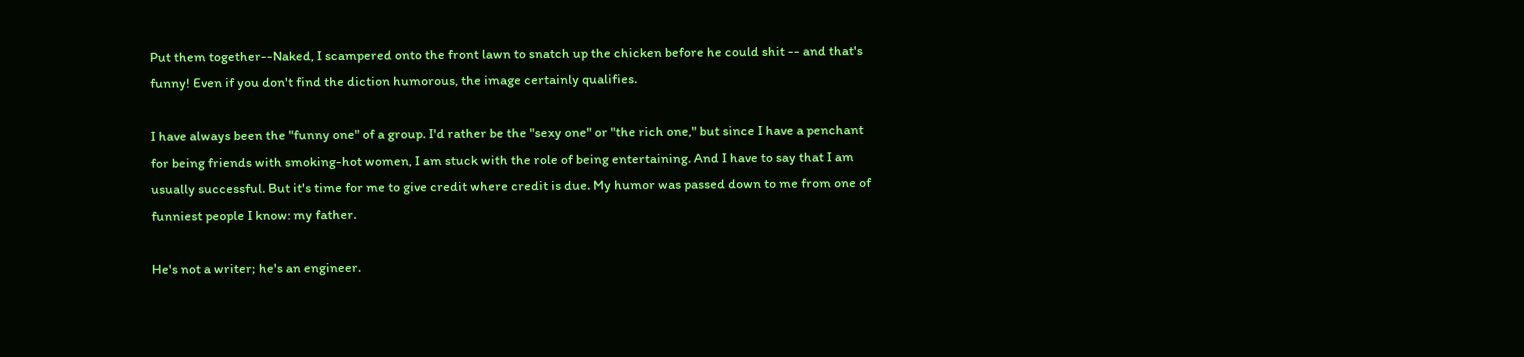Put them together--Naked, I scampered onto the front lawn to snatch up the chicken before he could shit -- and that's funny! Even if you don't find the diction humorous, the image certainly qualifies.

I have always been the "funny one" of a group. I'd rather be the "sexy one" or "the rich one," but since I have a penchant for being friends with smoking-hot women, I am stuck with the role of being entertaining. And I have to say that I am usually successful. But it's time for me to give credit where credit is due. My humor was passed down to me from one of funniest people I know: my father.

He's not a writer; he's an engineer.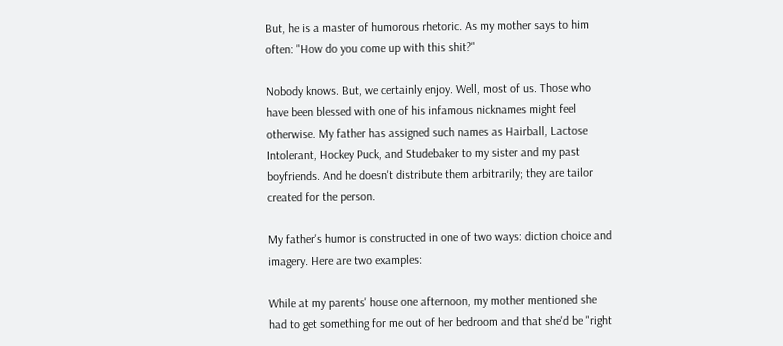But, he is a master of humorous rhetoric. As my mother says to him often: "How do you come up with this shit?"

Nobody knows. But, we certainly enjoy. Well, most of us. Those who have been blessed with one of his infamous nicknames might feel otherwise. My father has assigned such names as Hairball, Lactose Intolerant, Hockey Puck, and Studebaker to my sister and my past boyfriends. And he doesn't distribute them arbitrarily; they are tailor created for the person.

My father's humor is constructed in one of two ways: diction choice and imagery. Here are two examples:

While at my parents' house one afternoon, my mother mentioned she had to get something for me out of her bedroom and that she'd be "right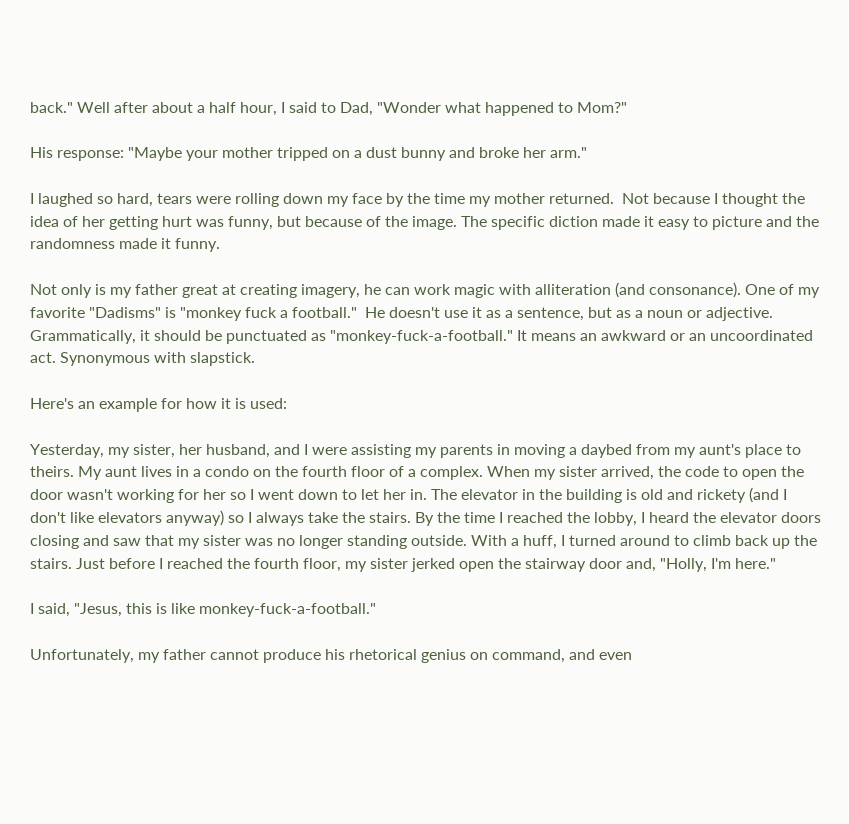back." Well after about a half hour, I said to Dad, "Wonder what happened to Mom?"

His response: "Maybe your mother tripped on a dust bunny and broke her arm."

I laughed so hard, tears were rolling down my face by the time my mother returned.  Not because I thought the idea of her getting hurt was funny, but because of the image. The specific diction made it easy to picture and the randomness made it funny.

Not only is my father great at creating imagery, he can work magic with alliteration (and consonance). One of my favorite "Dadisms" is "monkey fuck a football."  He doesn't use it as a sentence, but as a noun or adjective. Grammatically, it should be punctuated as "monkey-fuck-a-football." It means an awkward or an uncoordinated act. Synonymous with slapstick.

Here's an example for how it is used:

Yesterday, my sister, her husband, and I were assisting my parents in moving a daybed from my aunt's place to theirs. My aunt lives in a condo on the fourth floor of a complex. When my sister arrived, the code to open the door wasn't working for her so I went down to let her in. The elevator in the building is old and rickety (and I don't like elevators anyway) so I always take the stairs. By the time I reached the lobby, I heard the elevator doors closing and saw that my sister was no longer standing outside. With a huff, I turned around to climb back up the stairs. Just before I reached the fourth floor, my sister jerked open the stairway door and, "Holly, I'm here."

I said, "Jesus, this is like monkey-fuck-a-football."

Unfortunately, my father cannot produce his rhetorical genius on command, and even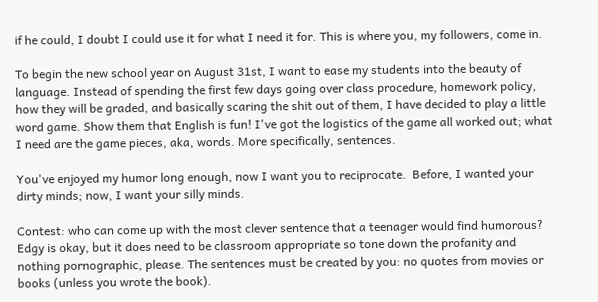if he could, I doubt I could use it for what I need it for. This is where you, my followers, come in.

To begin the new school year on August 31st, I want to ease my students into the beauty of language. Instead of spending the first few days going over class procedure, homework policy, how they will be graded, and basically scaring the shit out of them, I have decided to play a little word game. Show them that English is fun! I've got the logistics of the game all worked out; what I need are the game pieces, aka, words. More specifically, sentences.

You've enjoyed my humor long enough, now I want you to reciprocate.  Before, I wanted your dirty minds; now, I want your silly minds.

Contest: who can come up with the most clever sentence that a teenager would find humorous? Edgy is okay, but it does need to be classroom appropriate so tone down the profanity and nothing pornographic, please. The sentences must be created by you: no quotes from movies or books (unless you wrote the book).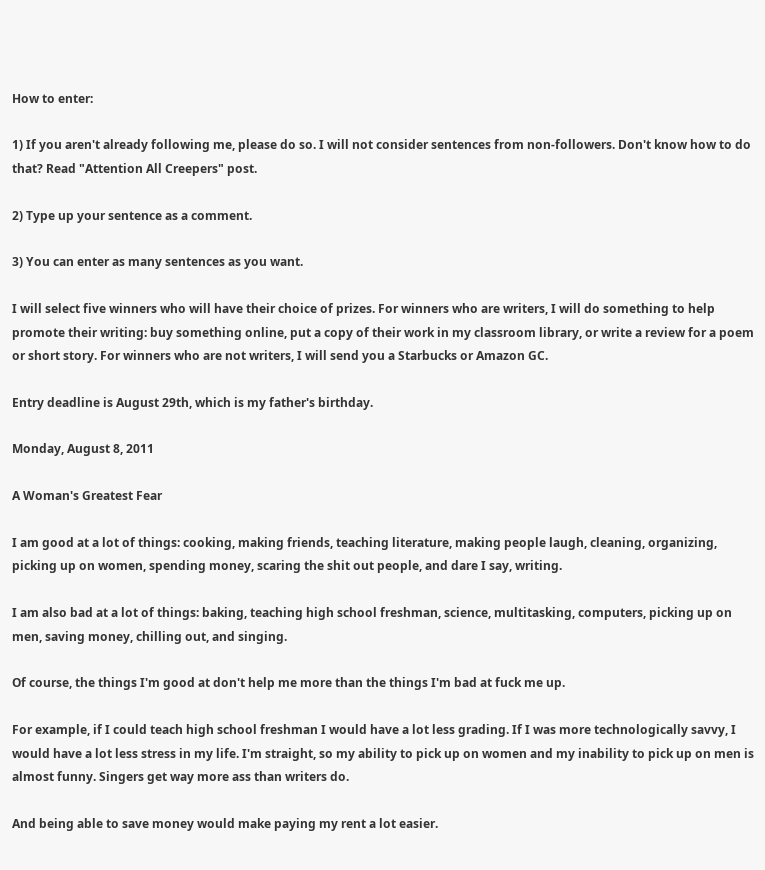How to enter:

1) If you aren't already following me, please do so. I will not consider sentences from non-followers. Don't know how to do that? Read "Attention All Creepers" post.

2) Type up your sentence as a comment.

3) You can enter as many sentences as you want.

I will select five winners who will have their choice of prizes. For winners who are writers, I will do something to help promote their writing: buy something online, put a copy of their work in my classroom library, or write a review for a poem or short story. For winners who are not writers, I will send you a Starbucks or Amazon GC.

Entry deadline is August 29th, which is my father's birthday.

Monday, August 8, 2011

A Woman's Greatest Fear

I am good at a lot of things: cooking, making friends, teaching literature, making people laugh, cleaning, organizing, picking up on women, spending money, scaring the shit out people, and dare I say, writing.

I am also bad at a lot of things: baking, teaching high school freshman, science, multitasking, computers, picking up on men, saving money, chilling out, and singing.

Of course, the things I'm good at don't help me more than the things I'm bad at fuck me up.

For example, if I could teach high school freshman I would have a lot less grading. If I was more technologically savvy, I would have a lot less stress in my life. I'm straight, so my ability to pick up on women and my inability to pick up on men is almost funny. Singers get way more ass than writers do.

And being able to save money would make paying my rent a lot easier.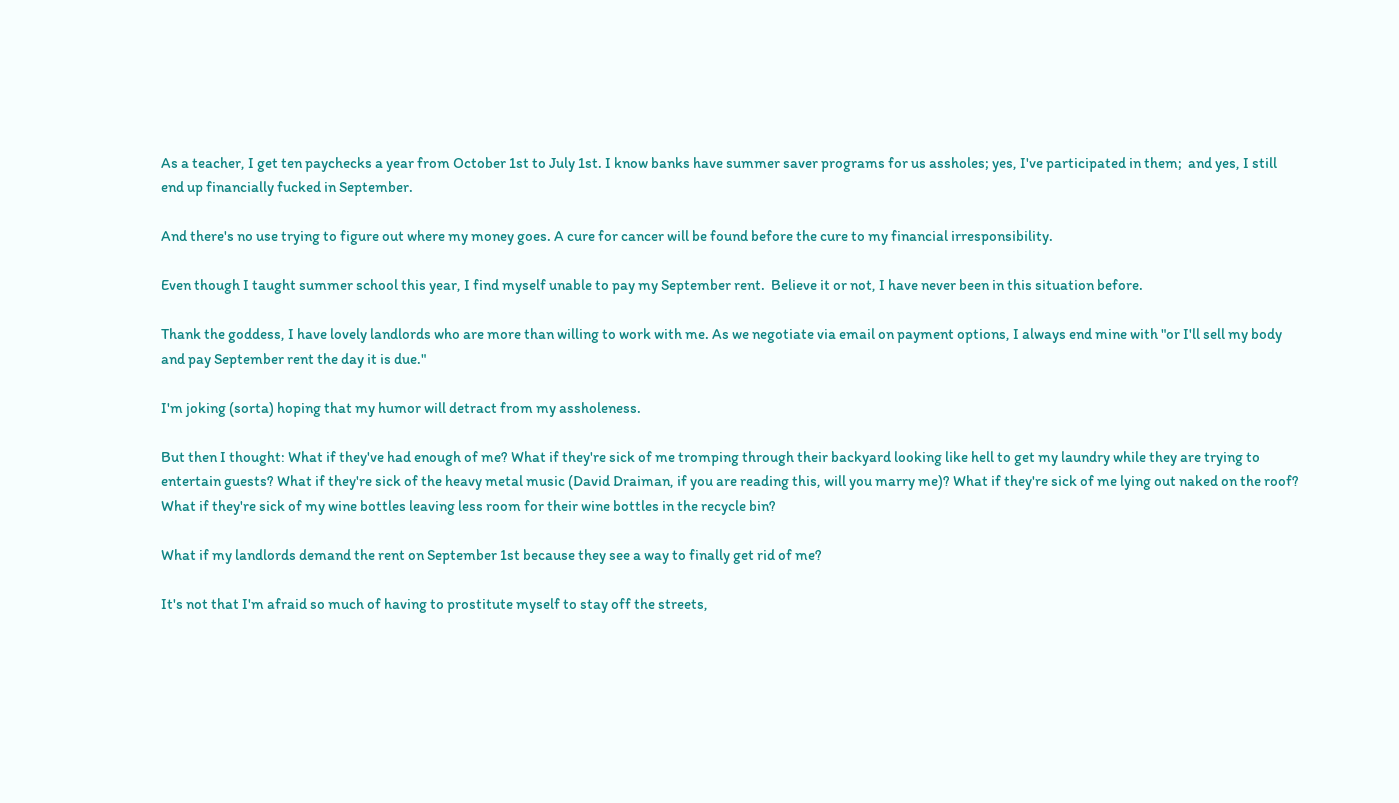As a teacher, I get ten paychecks a year from October 1st to July 1st. I know banks have summer saver programs for us assholes; yes, I've participated in them;  and yes, I still end up financially fucked in September.

And there's no use trying to figure out where my money goes. A cure for cancer will be found before the cure to my financial irresponsibility.

Even though I taught summer school this year, I find myself unable to pay my September rent.  Believe it or not, I have never been in this situation before.

Thank the goddess, I have lovely landlords who are more than willing to work with me. As we negotiate via email on payment options, I always end mine with "or I'll sell my body and pay September rent the day it is due."

I'm joking (sorta) hoping that my humor will detract from my assholeness.

But then I thought: What if they've had enough of me? What if they're sick of me tromping through their backyard looking like hell to get my laundry while they are trying to entertain guests? What if they're sick of the heavy metal music (David Draiman, if you are reading this, will you marry me)? What if they're sick of me lying out naked on the roof? What if they're sick of my wine bottles leaving less room for their wine bottles in the recycle bin?

What if my landlords demand the rent on September 1st because they see a way to finally get rid of me?

It's not that I'm afraid so much of having to prostitute myself to stay off the streets,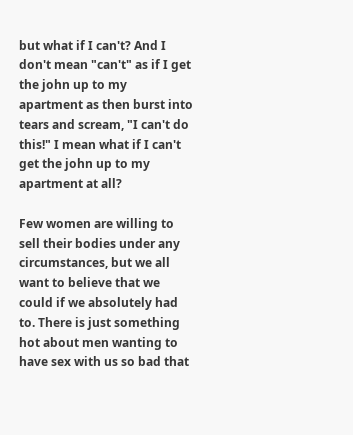but what if I can't? And I don't mean "can't" as if I get the john up to my apartment as then burst into tears and scream, "I can't do this!" I mean what if I can't get the john up to my apartment at all?

Few women are willing to sell their bodies under any circumstances, but we all want to believe that we could if we absolutely had to. There is just something hot about men wanting to have sex with us so bad that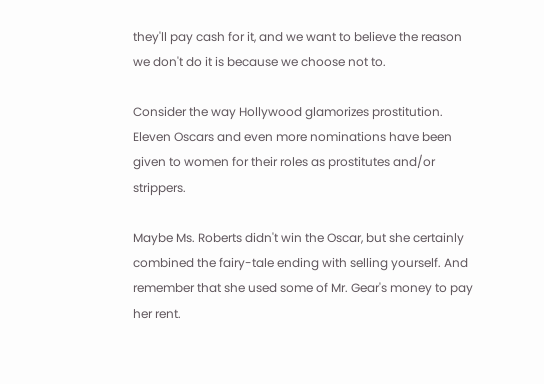they'll pay cash for it, and we want to believe the reason we don't do it is because we choose not to.

Consider the way Hollywood glamorizes prostitution. Eleven Oscars and even more nominations have been given to women for their roles as prostitutes and/or strippers.

Maybe Ms. Roberts didn't win the Oscar, but she certainly combined the fairy-tale ending with selling yourself. And remember that she used some of Mr. Gear's money to pay her rent.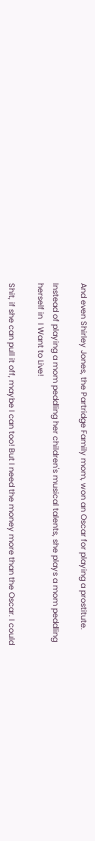And even Shirley Jones, the Partridge Family mom, won an Oscar for playing a prostitute.

Instead of playing a mom peddling her children's musical talents, she plays a mom peddling herself in  I Want to Live!

Shit, if she can pull it off, maybe I can too! But I need the money more than the Oscar. I could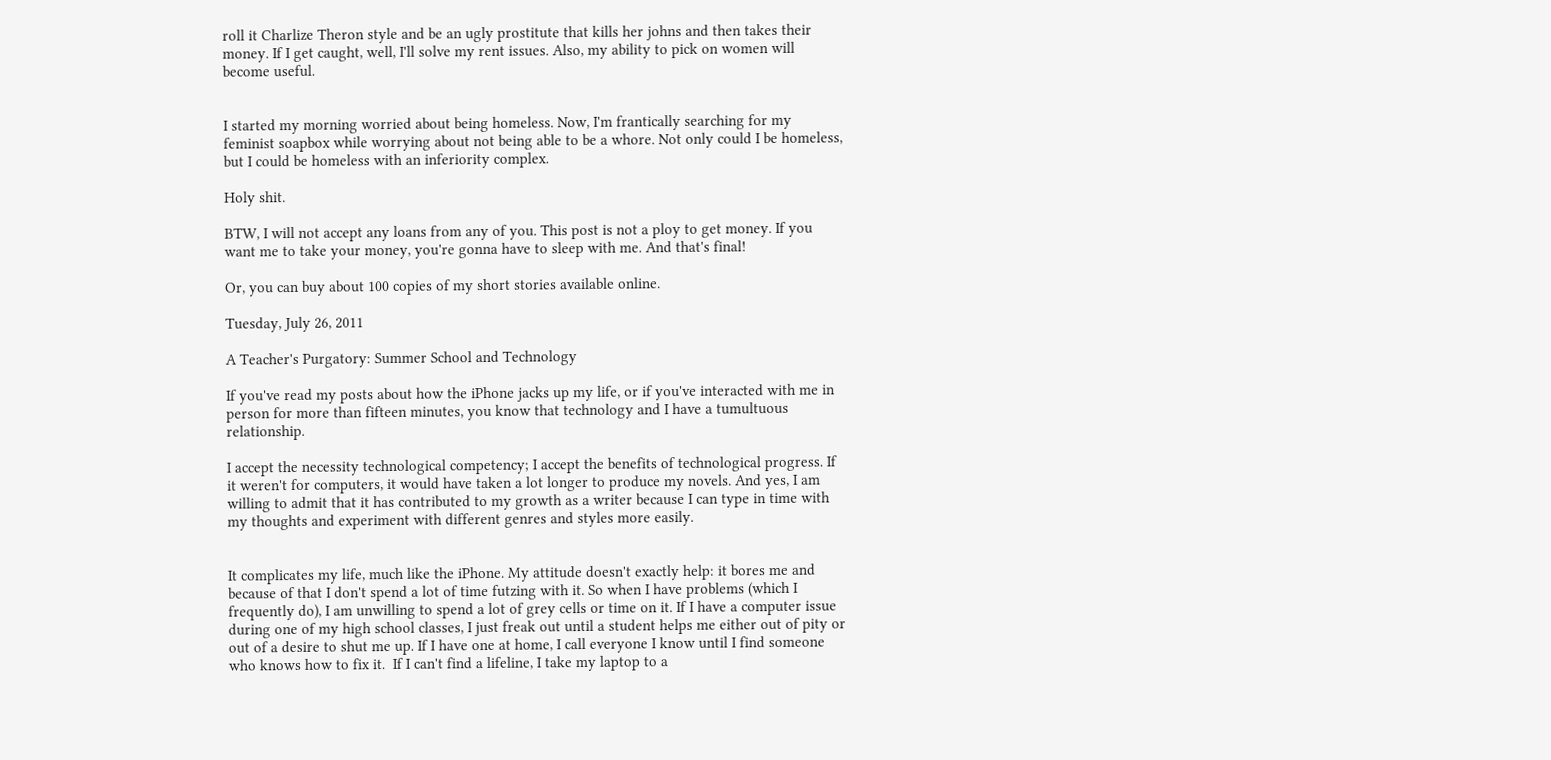roll it Charlize Theron style and be an ugly prostitute that kills her johns and then takes their money. If I get caught, well, I'll solve my rent issues. Also, my ability to pick on women will become useful.


I started my morning worried about being homeless. Now, I'm frantically searching for my feminist soapbox while worrying about not being able to be a whore. Not only could I be homeless, but I could be homeless with an inferiority complex.

Holy shit.

BTW, I will not accept any loans from any of you. This post is not a ploy to get money. If you want me to take your money, you're gonna have to sleep with me. And that's final!

Or, you can buy about 100 copies of my short stories available online.

Tuesday, July 26, 2011

A Teacher's Purgatory: Summer School and Technology

If you've read my posts about how the iPhone jacks up my life, or if you've interacted with me in person for more than fifteen minutes, you know that technology and I have a tumultuous relationship.

I accept the necessity technological competency; I accept the benefits of technological progress. If it weren't for computers, it would have taken a lot longer to produce my novels. And yes, I am willing to admit that it has contributed to my growth as a writer because I can type in time with my thoughts and experiment with different genres and styles more easily.


It complicates my life, much like the iPhone. My attitude doesn't exactly help: it bores me and because of that I don't spend a lot of time futzing with it. So when I have problems (which I frequently do), I am unwilling to spend a lot of grey cells or time on it. If I have a computer issue during one of my high school classes, I just freak out until a student helps me either out of pity or out of a desire to shut me up. If I have one at home, I call everyone I know until I find someone who knows how to fix it.  If I can't find a lifeline, I take my laptop to a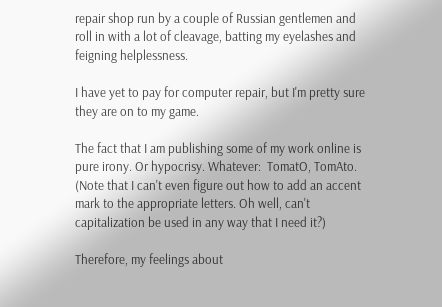repair shop run by a couple of Russian gentlemen and roll in with a lot of cleavage, batting my eyelashes and feigning helplessness.

I have yet to pay for computer repair, but I'm pretty sure they are on to my game.

The fact that I am publishing some of my work online is pure irony. Or hypocrisy. Whatever:  TomatO, TomAto. (Note that I can't even figure out how to add an accent mark to the appropriate letters. Oh well, can't capitalization be used in any way that I need it?)

Therefore, my feelings about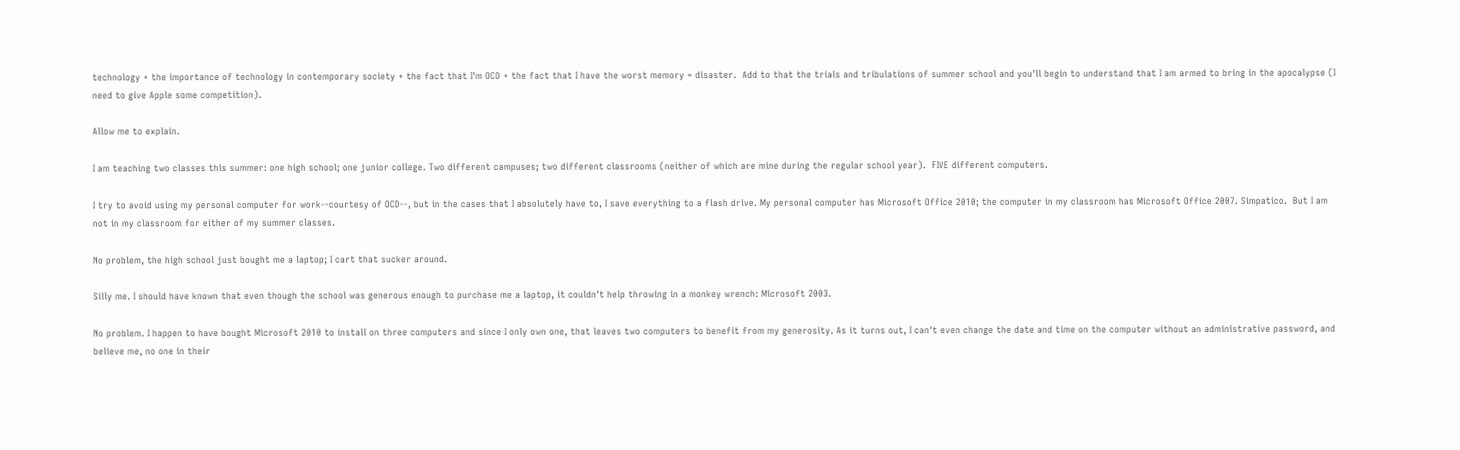technology + the importance of technology in contemporary society + the fact that I'm OCD + the fact that I have the worst memory = disaster.  Add to that the trials and tribulations of summer school and you'll begin to understand that I am armed to bring in the apocalypse (I need to give Apple some competition).

Allow me to explain.

I am teaching two classes this summer: one high school; one junior college. Two different campuses; two different classrooms (neither of which are mine during the regular school year).  FIVE different computers.

I try to avoid using my personal computer for work--courtesy of OCD--, but in the cases that I absolutely have to, I save everything to a flash drive. My personal computer has Microsoft Office 2010; the computer in my classroom has Microsoft Office 2007. Simpatico.  But I am not in my classroom for either of my summer classes.

No problem, the high school just bought me a laptop; I cart that sucker around.

Silly me. I should have known that even though the school was generous enough to purchase me a laptop, it couldn't help throwing in a monkey wrench: Microsoft 2003.

No problem. I happen to have bought Microsoft 2010 to install on three computers and since I only own one, that leaves two computers to benefit from my generosity. As it turns out, I can't even change the date and time on the computer without an administrative password, and believe me, no one in their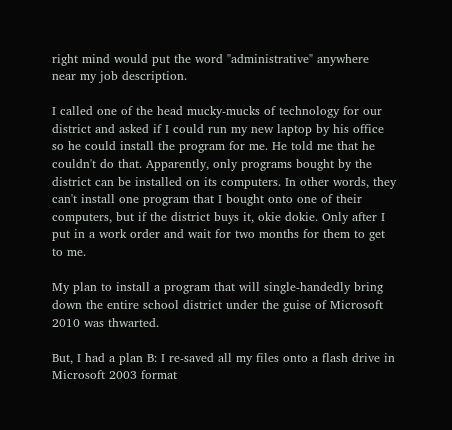right mind would put the word "administrative" anywhere near my job description.

I called one of the head mucky-mucks of technology for our district and asked if I could run my new laptop by his office so he could install the program for me. He told me that he couldn't do that. Apparently, only programs bought by the district can be installed on its computers. In other words, they can't install one program that I bought onto one of their computers, but if the district buys it, okie dokie. Only after I put in a work order and wait for two months for them to get to me.

My plan to install a program that will single-handedly bring down the entire school district under the guise of Microsoft 2010 was thwarted.

But, I had a plan B: I re-saved all my files onto a flash drive in Microsoft 2003 format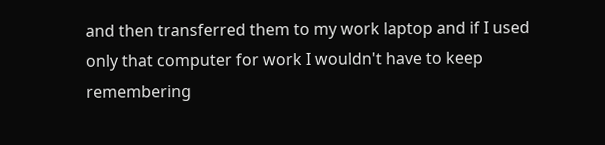and then transferred them to my work laptop and if I used only that computer for work I wouldn't have to keep remembering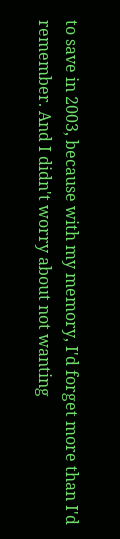to save in 2003, because with my memory, I'd forget more than I'd remember. And I didn't worry about not wanting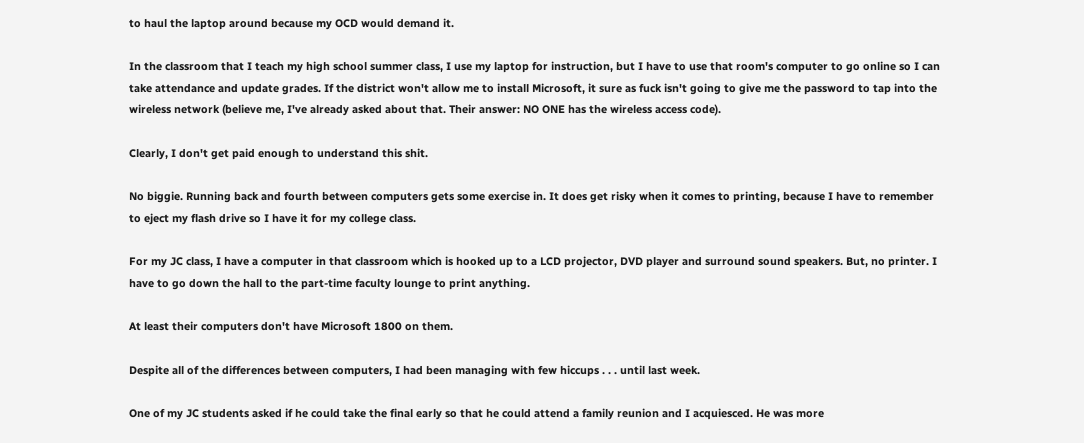to haul the laptop around because my OCD would demand it.

In the classroom that I teach my high school summer class, I use my laptop for instruction, but I have to use that room's computer to go online so I can take attendance and update grades. If the district won't allow me to install Microsoft, it sure as fuck isn't going to give me the password to tap into the wireless network (believe me, I've already asked about that. Their answer: NO ONE has the wireless access code).

Clearly, I don't get paid enough to understand this shit.

No biggie. Running back and fourth between computers gets some exercise in. It does get risky when it comes to printing, because I have to remember to eject my flash drive so I have it for my college class.

For my JC class, I have a computer in that classroom which is hooked up to a LCD projector, DVD player and surround sound speakers. But, no printer. I have to go down the hall to the part-time faculty lounge to print anything.

At least their computers don't have Microsoft 1800 on them.

Despite all of the differences between computers, I had been managing with few hiccups . . . until last week.

One of my JC students asked if he could take the final early so that he could attend a family reunion and I acquiesced. He was more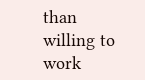than willing to work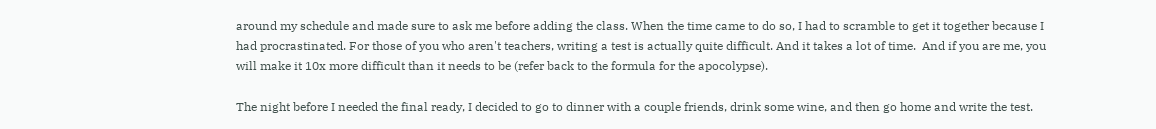around my schedule and made sure to ask me before adding the class. When the time came to do so, I had to scramble to get it together because I had procrastinated. For those of you who aren't teachers, writing a test is actually quite difficult. And it takes a lot of time.  And if you are me, you will make it 10x more difficult than it needs to be (refer back to the formula for the apocolypse).

The night before I needed the final ready, I decided to go to dinner with a couple friends, drink some wine, and then go home and write the test.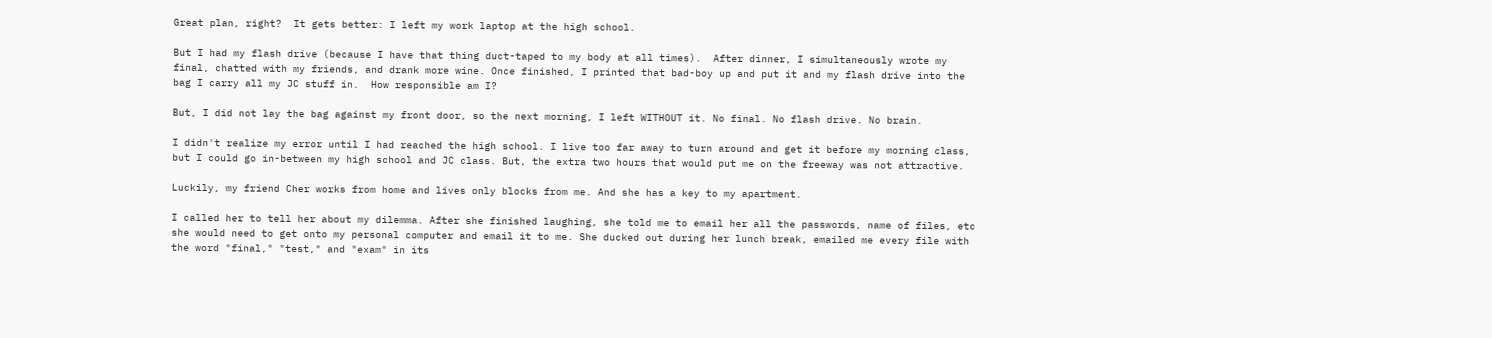Great plan, right?  It gets better: I left my work laptop at the high school.

But I had my flash drive (because I have that thing duct-taped to my body at all times).  After dinner, I simultaneously wrote my final, chatted with my friends, and drank more wine. Once finished, I printed that bad-boy up and put it and my flash drive into the bag I carry all my JC stuff in.  How responsible am I?

But, I did not lay the bag against my front door, so the next morning, I left WITHOUT it. No final. No flash drive. No brain.

I didn't realize my error until I had reached the high school. I live too far away to turn around and get it before my morning class, but I could go in-between my high school and JC class. But, the extra two hours that would put me on the freeway was not attractive.

Luckily, my friend Cher works from home and lives only blocks from me. And she has a key to my apartment.

I called her to tell her about my dilemma. After she finished laughing, she told me to email her all the passwords, name of files, etc she would need to get onto my personal computer and email it to me. She ducked out during her lunch break, emailed me every file with the word "final," "test," and "exam" in its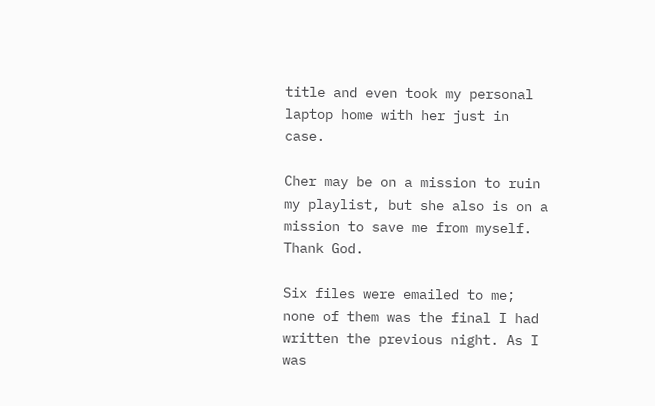title and even took my personal laptop home with her just in case.

Cher may be on a mission to ruin my playlist, but she also is on a mission to save me from myself. Thank God.

Six files were emailed to me; none of them was the final I had written the previous night. As I was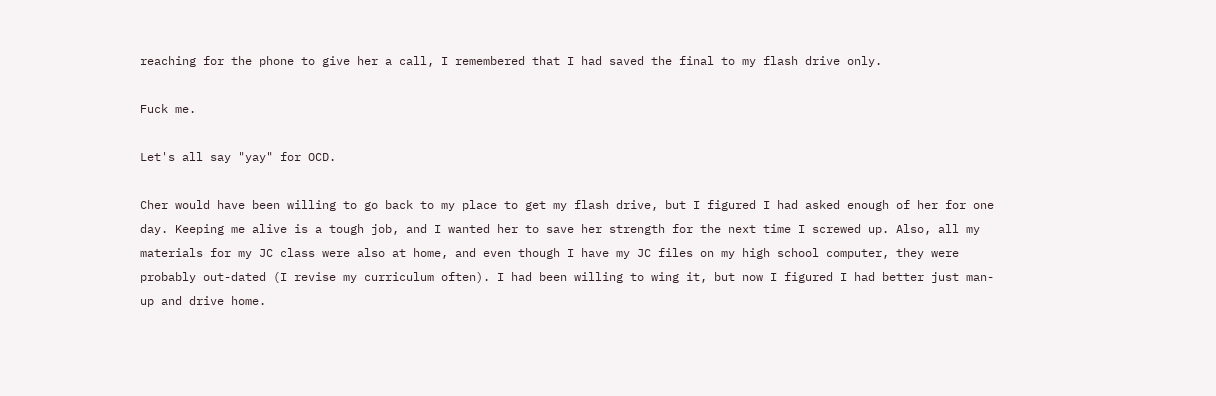reaching for the phone to give her a call, I remembered that I had saved the final to my flash drive only.

Fuck me.

Let's all say "yay" for OCD.

Cher would have been willing to go back to my place to get my flash drive, but I figured I had asked enough of her for one day. Keeping me alive is a tough job, and I wanted her to save her strength for the next time I screwed up. Also, all my materials for my JC class were also at home, and even though I have my JC files on my high school computer, they were probably out-dated (I revise my curriculum often). I had been willing to wing it, but now I figured I had better just man-up and drive home.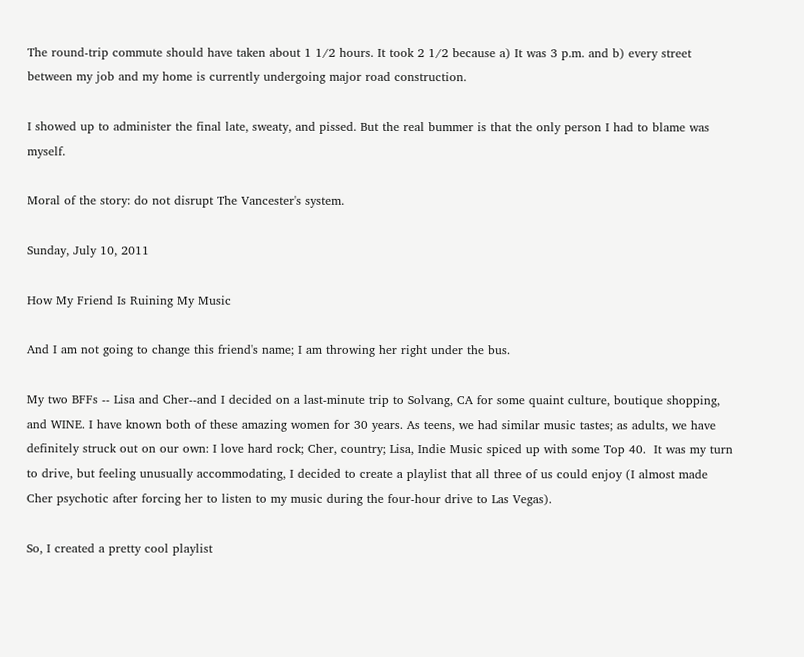The round-trip commute should have taken about 1 1/2 hours. It took 2 1/2 because a) It was 3 p.m. and b) every street between my job and my home is currently undergoing major road construction.

I showed up to administer the final late, sweaty, and pissed. But the real bummer is that the only person I had to blame was myself.

Moral of the story: do not disrupt The Vancester's system.

Sunday, July 10, 2011

How My Friend Is Ruining My Music

And I am not going to change this friend's name; I am throwing her right under the bus.

My two BFFs -- Lisa and Cher--and I decided on a last-minute trip to Solvang, CA for some quaint culture, boutique shopping, and WINE. I have known both of these amazing women for 30 years. As teens, we had similar music tastes; as adults, we have definitely struck out on our own: I love hard rock; Cher, country; Lisa, Indie Music spiced up with some Top 40.  It was my turn to drive, but feeling unusually accommodating, I decided to create a playlist that all three of us could enjoy (I almost made Cher psychotic after forcing her to listen to my music during the four-hour drive to Las Vegas).

So, I created a pretty cool playlist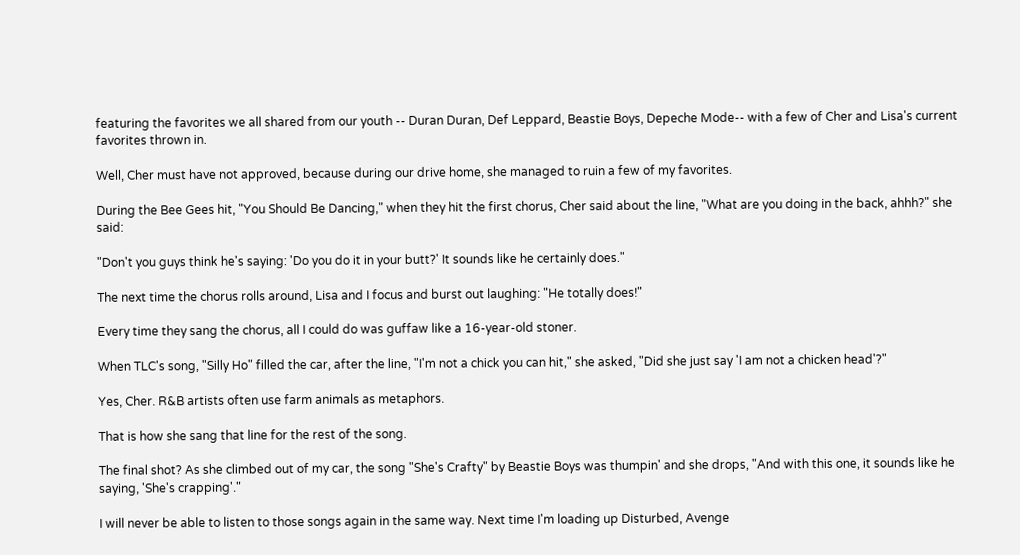featuring the favorites we all shared from our youth -- Duran Duran, Def Leppard, Beastie Boys, Depeche Mode-- with a few of Cher and Lisa's current favorites thrown in.

Well, Cher must have not approved, because during our drive home, she managed to ruin a few of my favorites.

During the Bee Gees hit, "You Should Be Dancing," when they hit the first chorus, Cher said about the line, "What are you doing in the back, ahhh?" she said:

"Don't you guys think he's saying: 'Do you do it in your butt?' It sounds like he certainly does."

The next time the chorus rolls around, Lisa and I focus and burst out laughing: "He totally does!"

Every time they sang the chorus, all I could do was guffaw like a 16-year-old stoner.

When TLC's song, "Silly Ho" filled the car, after the line, "I'm not a chick you can hit," she asked, "Did she just say 'I am not a chicken head'?"

Yes, Cher. R&B artists often use farm animals as metaphors.

That is how she sang that line for the rest of the song.

The final shot? As she climbed out of my car, the song "She's Crafty" by Beastie Boys was thumpin' and she drops, "And with this one, it sounds like he saying, 'She's crapping'."

I will never be able to listen to those songs again in the same way. Next time I'm loading up Disturbed, Avenge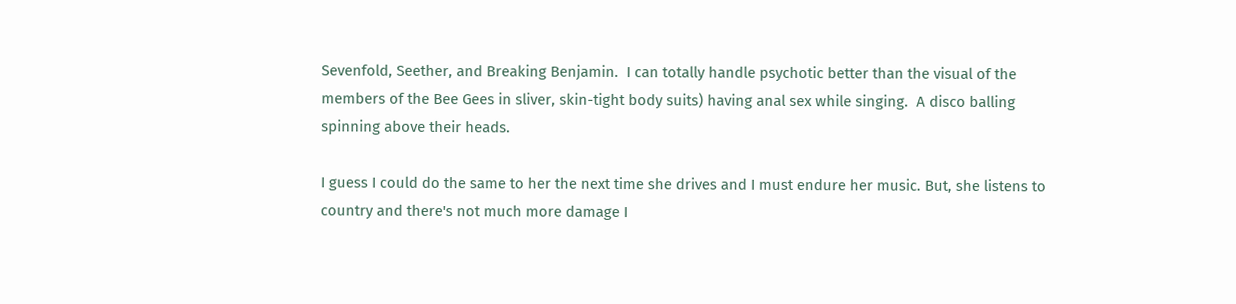Sevenfold, Seether, and Breaking Benjamin.  I can totally handle psychotic better than the visual of the members of the Bee Gees in sliver, skin-tight body suits) having anal sex while singing.  A disco balling spinning above their heads.

I guess I could do the same to her the next time she drives and I must endure her music. But, she listens to country and there's not much more damage I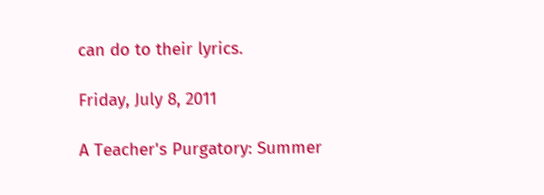can do to their lyrics.

Friday, July 8, 2011

A Teacher's Purgatory: Summer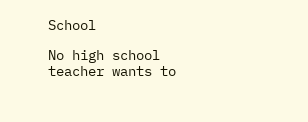School

No high school teacher wants to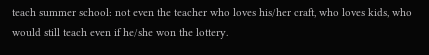teach summer school: not even the teacher who loves his/her craft, who loves kids, who would still teach even if he/she won the lottery.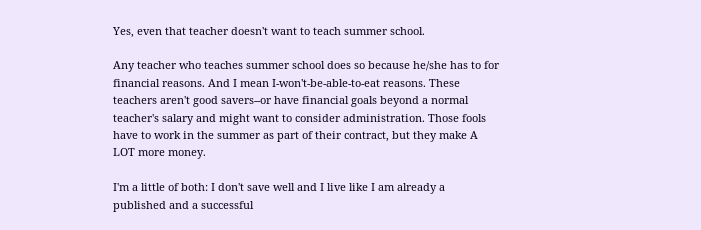Yes, even that teacher doesn't want to teach summer school.

Any teacher who teaches summer school does so because he/she has to for financial reasons. And I mean I-won't-be-able-to-eat reasons. These teachers aren't good savers--or have financial goals beyond a normal teacher's salary and might want to consider administration. Those fools have to work in the summer as part of their contract, but they make A LOT more money.

I'm a little of both: I don't save well and I live like I am already a published and a successful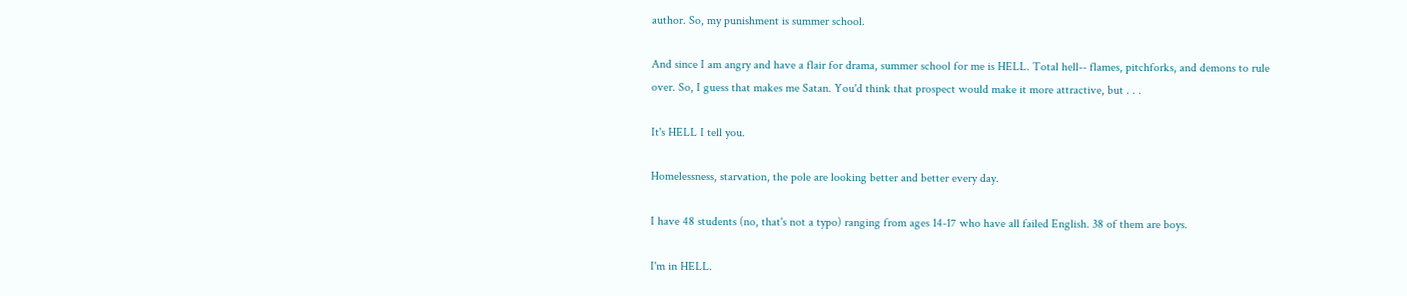author. So, my punishment is summer school.

And since I am angry and have a flair for drama, summer school for me is HELL. Total hell-- flames, pitchforks, and demons to rule over. So, I guess that makes me Satan. You'd think that prospect would make it more attractive, but . . .

It's HELL I tell you.

Homelessness, starvation, the pole are looking better and better every day.

I have 48 students (no, that's not a typo) ranging from ages 14-17 who have all failed English. 38 of them are boys.

I'm in HELL.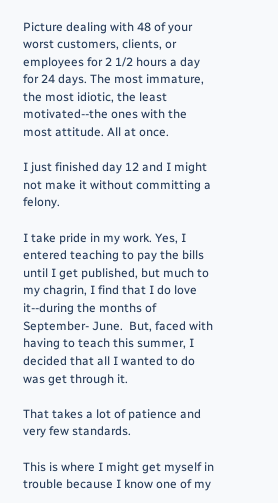Picture dealing with 48 of your worst customers, clients, or employees for 2 1/2 hours a day for 24 days. The most immature, the most idiotic, the least motivated--the ones with the most attitude. All at once.

I just finished day 12 and I might not make it without committing a felony.

I take pride in my work. Yes, I entered teaching to pay the bills until I get published, but much to my chagrin, I find that I do love it--during the months of September- June.  But, faced with having to teach this summer, I decided that all I wanted to do was get through it.

That takes a lot of patience and very few standards.

This is where I might get myself in trouble because I know one of my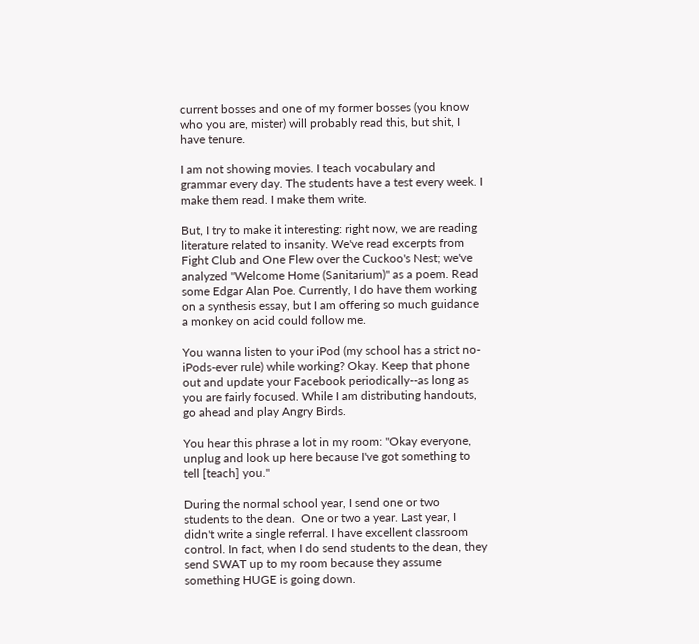current bosses and one of my former bosses (you know who you are, mister) will probably read this, but shit, I have tenure.

I am not showing movies. I teach vocabulary and grammar every day. The students have a test every week. I make them read. I make them write.

But, I try to make it interesting: right now, we are reading literature related to insanity. We've read excerpts from Fight Club and One Flew over the Cuckoo's Nest; we've analyzed "Welcome Home (Sanitarium)" as a poem. Read some Edgar Alan Poe. Currently, I do have them working on a synthesis essay, but I am offering so much guidance a monkey on acid could follow me.

You wanna listen to your iPod (my school has a strict no-iPods-ever rule) while working? Okay. Keep that phone out and update your Facebook periodically--as long as you are fairly focused. While I am distributing handouts, go ahead and play Angry Birds.

You hear this phrase a lot in my room: "Okay everyone, unplug and look up here because I've got something to tell [teach] you."

During the normal school year, I send one or two students to the dean.  One or two a year. Last year, I didn't write a single referral. I have excellent classroom control. In fact, when I do send students to the dean, they send SWAT up to my room because they assume something HUGE is going down.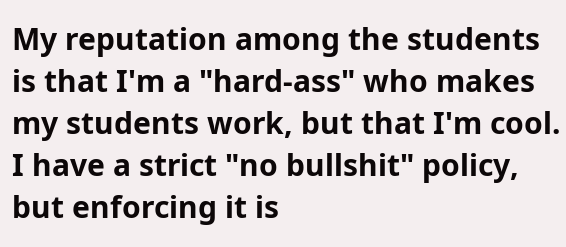My reputation among the students is that I'm a "hard-ass" who makes my students work, but that I'm cool. I have a strict "no bullshit" policy, but enforcing it is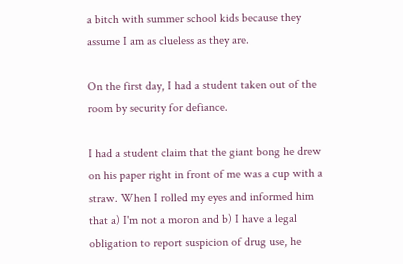a bitch with summer school kids because they assume I am as clueless as they are.

On the first day, I had a student taken out of the room by security for defiance.

I had a student claim that the giant bong he drew on his paper right in front of me was a cup with a straw. When I rolled my eyes and informed him that a) I'm not a moron and b) I have a legal obligation to report suspicion of drug use, he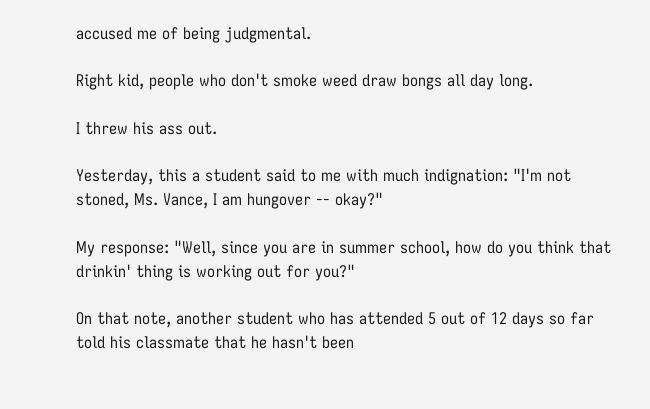accused me of being judgmental.

Right kid, people who don't smoke weed draw bongs all day long.

I threw his ass out.

Yesterday, this a student said to me with much indignation: "I'm not stoned, Ms. Vance, I am hungover -- okay?"

My response: "Well, since you are in summer school, how do you think that drinkin' thing is working out for you?"

On that note, another student who has attended 5 out of 12 days so far told his classmate that he hasn't been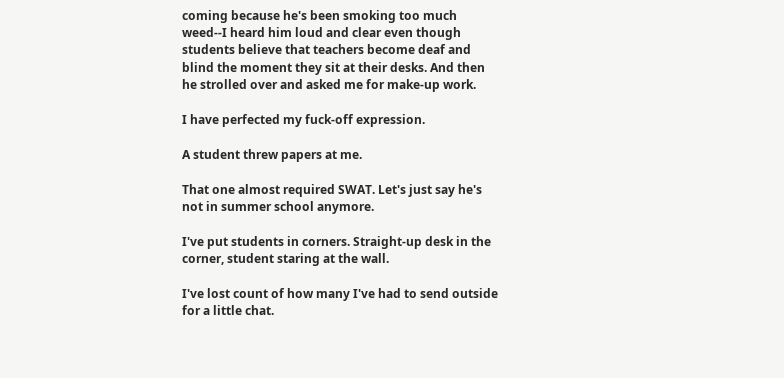coming because he's been smoking too much weed--I heard him loud and clear even though students believe that teachers become deaf and blind the moment they sit at their desks. And then he strolled over and asked me for make-up work.

I have perfected my fuck-off expression.

A student threw papers at me.

That one almost required SWAT. Let's just say he's not in summer school anymore.

I've put students in corners. Straight-up desk in the corner, student staring at the wall.

I've lost count of how many I've had to send outside for a little chat.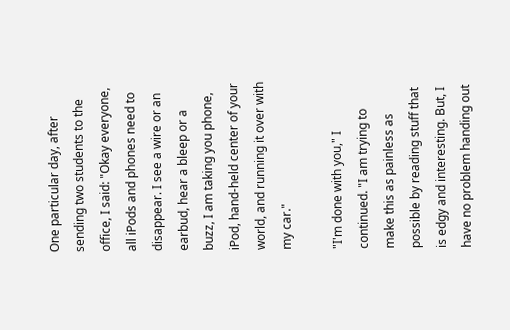One particular day, after sending two students to the office, I said: "Okay everyone, all iPods and phones need to disappear. I see a wire or an earbud, hear a bleep or a buzz, I am taking you phone, iPod, hand-held center of your world, and running it over with my car."

"I'm done with you," I continued. "I am trying to make this as painless as possible by reading stuff that is edgy and interesting. But, I have no problem handing out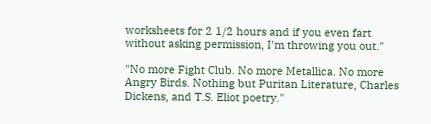worksheets for 2 1/2 hours and if you even fart without asking permission, I'm throwing you out."

"No more Fight Club. No more Metallica. No more Angry Birds. Nothing but Puritan Literature, Charles Dickens, and T.S. Eliot poetry."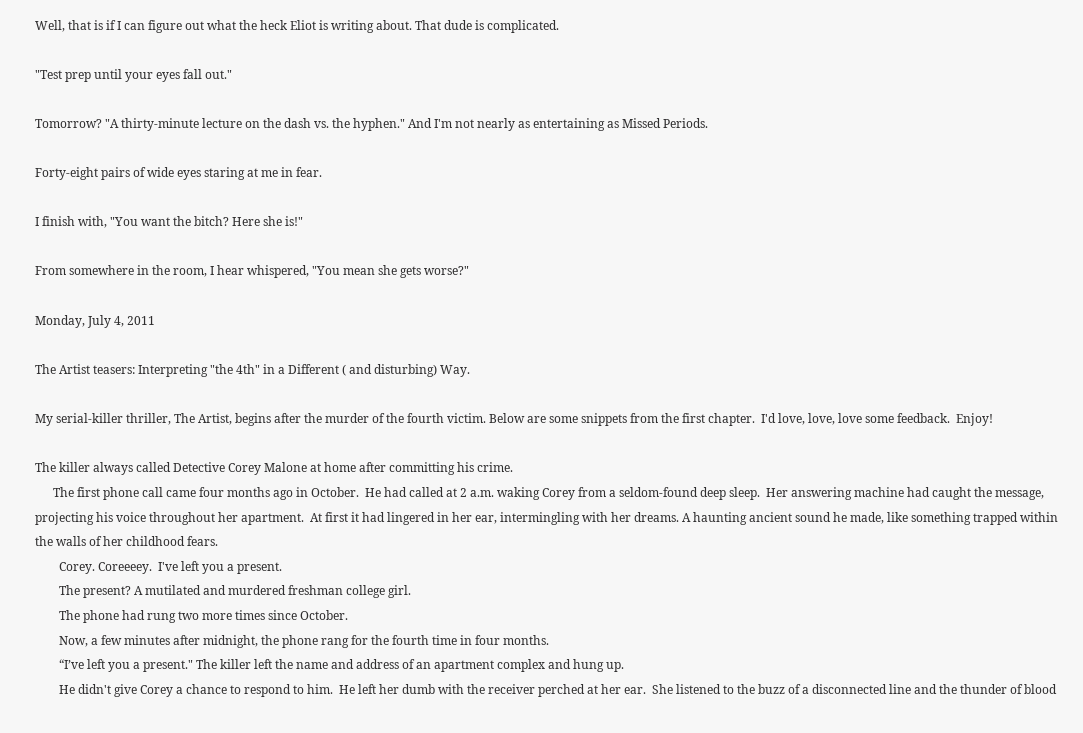Well, that is if I can figure out what the heck Eliot is writing about. That dude is complicated.

"Test prep until your eyes fall out."

Tomorrow? "A thirty-minute lecture on the dash vs. the hyphen." And I'm not nearly as entertaining as Missed Periods.

Forty-eight pairs of wide eyes staring at me in fear.

I finish with, "You want the bitch? Here she is!"

From somewhere in the room, I hear whispered, "You mean she gets worse?"

Monday, July 4, 2011

The Artist teasers: Interpreting "the 4th" in a Different ( and disturbing) Way.

My serial-killer thriller, The Artist, begins after the murder of the fourth victim. Below are some snippets from the first chapter.  I'd love, love, love some feedback.  Enjoy!

The killer always called Detective Corey Malone at home after committing his crime.
      The first phone call came four months ago in October.  He had called at 2 a.m. waking Corey from a seldom-found deep sleep.  Her answering machine had caught the message, projecting his voice throughout her apartment.  At first it had lingered in her ear, intermingling with her dreams. A haunting ancient sound he made, like something trapped within the walls of her childhood fears.
        Corey. Coreeeey.  I've left you a present.
        The present? A mutilated and murdered freshman college girl.
        The phone had rung two more times since October.
        Now, a few minutes after midnight, the phone rang for the fourth time in four months.
        “I’ve left you a present." The killer left the name and address of an apartment complex and hung up.
        He didn't give Corey a chance to respond to him.  He left her dumb with the receiver perched at her ear.  She listened to the buzz of a disconnected line and the thunder of blood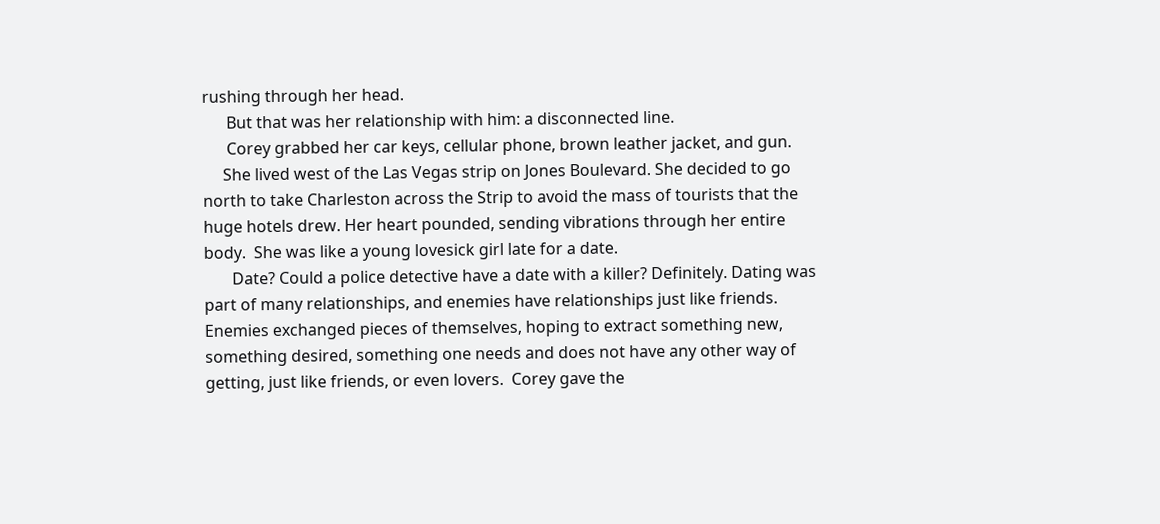rushing through her head.
      But that was her relationship with him: a disconnected line.
      Corey grabbed her car keys, cellular phone, brown leather jacket, and gun.
     She lived west of the Las Vegas strip on Jones Boulevard. She decided to go north to take Charleston across the Strip to avoid the mass of tourists that the huge hotels drew. Her heart pounded, sending vibrations through her entire body.  She was like a young lovesick girl late for a date.
       Date? Could a police detective have a date with a killer? Definitely. Dating was part of many relationships, and enemies have relationships just like friends.  Enemies exchanged pieces of themselves, hoping to extract something new, something desired, something one needs and does not have any other way of getting, just like friends, or even lovers.  Corey gave the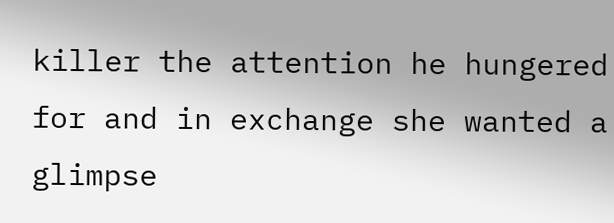killer the attention he hungered for and in exchange she wanted a glimpse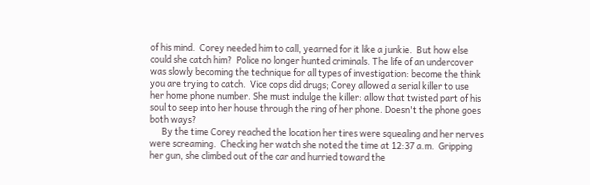of his mind.  Corey needed him to call, yearned for it like a junkie.  But how else could she catch him?  Police no longer hunted criminals. The life of an undercover was slowly becoming the technique for all types of investigation: become the think you are trying to catch.  Vice cops did drugs; Corey allowed a serial killer to use her home phone number. She must indulge the killer: allow that twisted part of his soul to seep into her house through the ring of her phone. Doesn't the phone goes both ways?
      By the time Corey reached the location her tires were squealing and her nerves were screaming.  Checking her watch she noted the time at 12:37 a.m.  Gripping her gun, she climbed out of the car and hurried toward the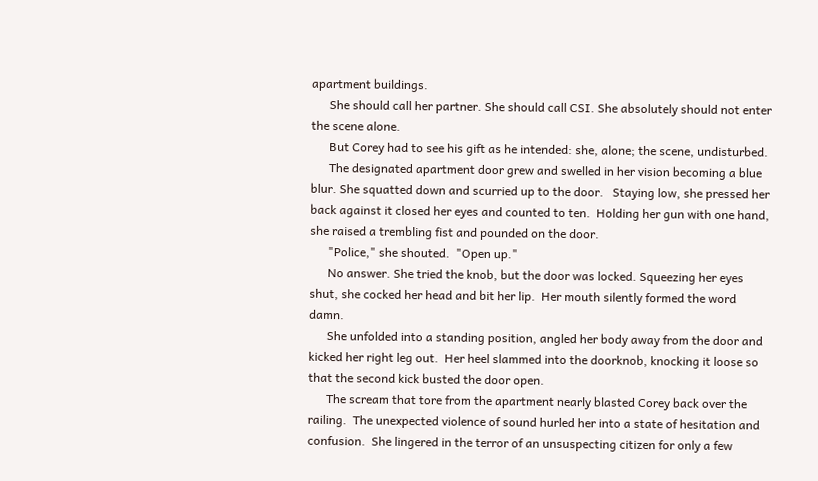apartment buildings.
      She should call her partner. She should call CSI. She absolutely should not enter the scene alone.
      But Corey had to see his gift as he intended: she, alone; the scene, undisturbed.
      The designated apartment door grew and swelled in her vision becoming a blue blur. She squatted down and scurried up to the door.   Staying low, she pressed her back against it closed her eyes and counted to ten.  Holding her gun with one hand, she raised a trembling fist and pounded on the door.
      "Police," she shouted.  "Open up."
      No answer. She tried the knob, but the door was locked. Squeezing her eyes shut, she cocked her head and bit her lip.  Her mouth silently formed the word damn.
      She unfolded into a standing position, angled her body away from the door and kicked her right leg out.  Her heel slammed into the doorknob, knocking it loose so that the second kick busted the door open.
      The scream that tore from the apartment nearly blasted Corey back over the railing.  The unexpected violence of sound hurled her into a state of hesitation and confusion.  She lingered in the terror of an unsuspecting citizen for only a few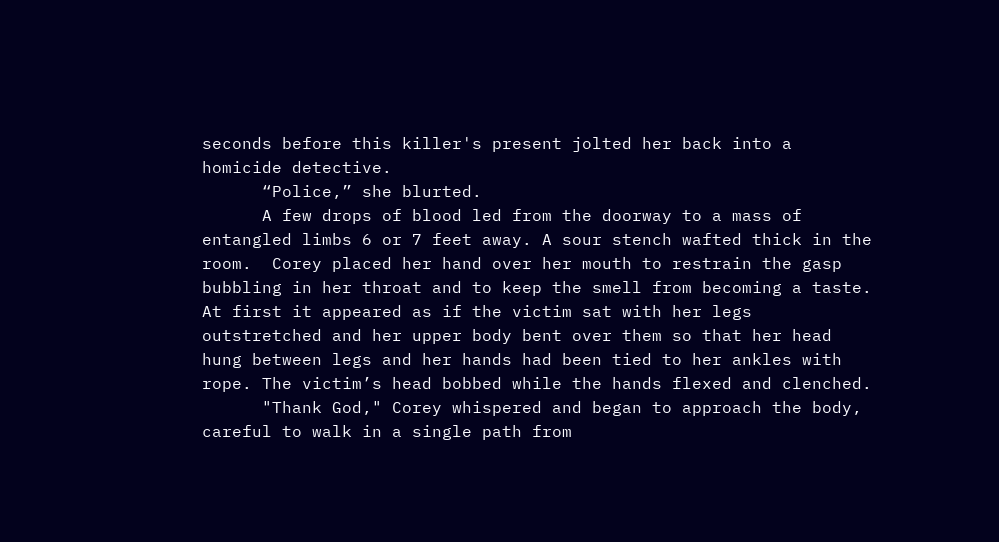seconds before this killer's present jolted her back into a homicide detective.
      “Police,” she blurted.
      A few drops of blood led from the doorway to a mass of entangled limbs 6 or 7 feet away. A sour stench wafted thick in the room.  Corey placed her hand over her mouth to restrain the gasp bubbling in her throat and to keep the smell from becoming a taste.  At first it appeared as if the victim sat with her legs outstretched and her upper body bent over them so that her head hung between legs and her hands had been tied to her ankles with rope. The victim’s head bobbed while the hands flexed and clenched.
      "Thank God," Corey whispered and began to approach the body, careful to walk in a single path from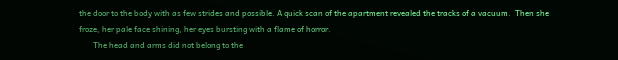the door to the body with as few strides and possible. A quick scan of the apartment revealed the tracks of a vacuum.  Then she froze, her pale face shining, her eyes bursting with a flame of horror.
       The head and arms did not belong to the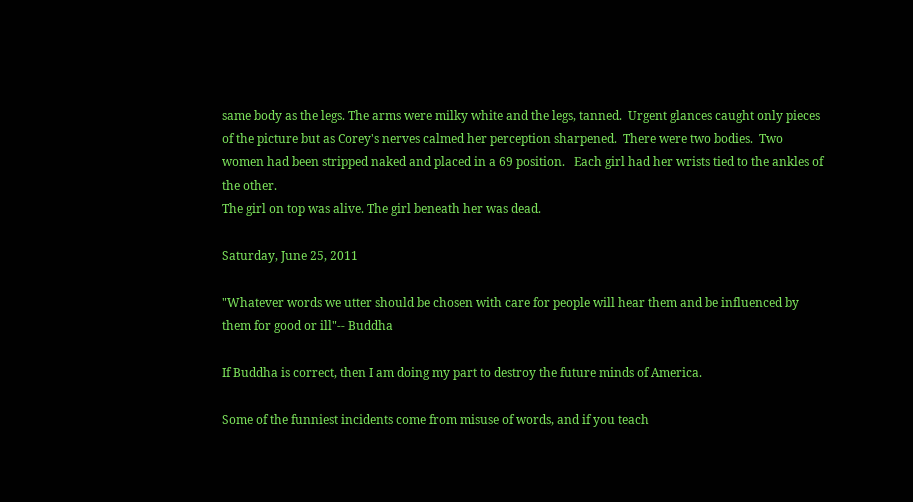same body as the legs. The arms were milky white and the legs, tanned.  Urgent glances caught only pieces of the picture but as Corey's nerves calmed her perception sharpened.  There were two bodies.  Two women had been stripped naked and placed in a 69 position.   Each girl had her wrists tied to the ankles of the other.
The girl on top was alive. The girl beneath her was dead.

Saturday, June 25, 2011

"Whatever words we utter should be chosen with care for people will hear them and be influenced by them for good or ill"-- Buddha

If Buddha is correct, then I am doing my part to destroy the future minds of America.

Some of the funniest incidents come from misuse of words, and if you teach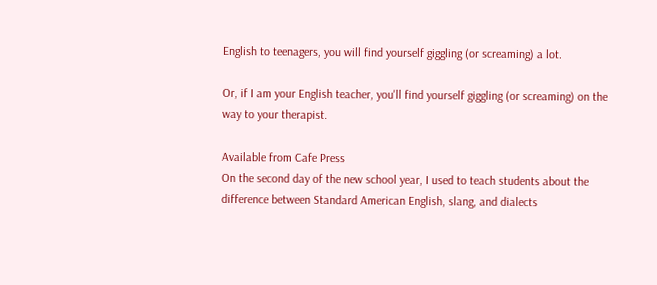English to teenagers, you will find yourself giggling (or screaming) a lot.

Or, if I am your English teacher, you'll find yourself giggling (or screaming) on the way to your therapist.

Available from Cafe Press
On the second day of the new school year, I used to teach students about the difference between Standard American English, slang, and dialects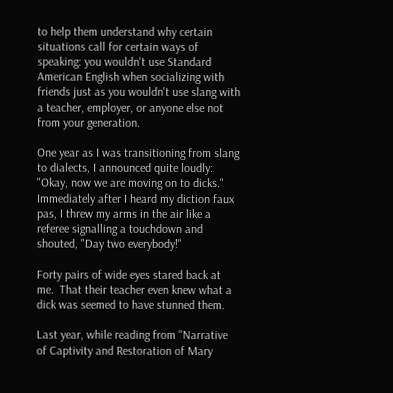to help them understand why certain situations call for certain ways of speaking: you wouldn't use Standard American English when socializing with friends just as you wouldn't use slang with a teacher, employer, or anyone else not from your generation.

One year as I was transitioning from slang to dialects, I announced quite loudly: "Okay, now we are moving on to dicks." Immediately after I heard my diction faux pas, I threw my arms in the air like a referee signalling a touchdown and shouted, "Day two everybody!"

Forty pairs of wide eyes stared back at me.  That their teacher even knew what a dick was seemed to have stunned them.

Last year, while reading from "Narrative of Captivity and Restoration of Mary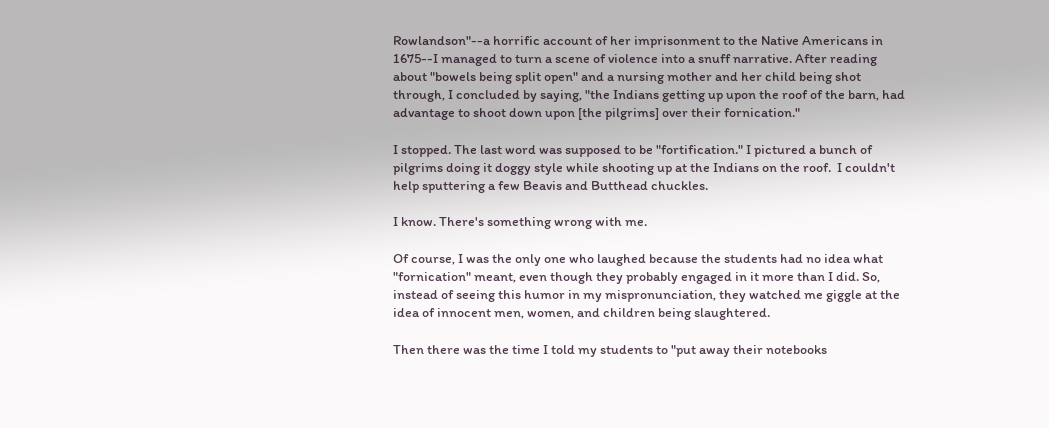Rowlandson"--a horrific account of her imprisonment to the Native Americans in 1675--I managed to turn a scene of violence into a snuff narrative. After reading about "bowels being split open" and a nursing mother and her child being shot through, I concluded by saying, "the Indians getting up upon the roof of the barn, had advantage to shoot down upon [the pilgrims] over their fornication."

I stopped. The last word was supposed to be "fortification." I pictured a bunch of pilgrims doing it doggy style while shooting up at the Indians on the roof.  I couldn't help sputtering a few Beavis and Butthead chuckles.

I know. There's something wrong with me.

Of course, I was the only one who laughed because the students had no idea what "fornication" meant, even though they probably engaged in it more than I did. So, instead of seeing this humor in my mispronunciation, they watched me giggle at the idea of innocent men, women, and children being slaughtered.

Then there was the time I told my students to "put away their notebooks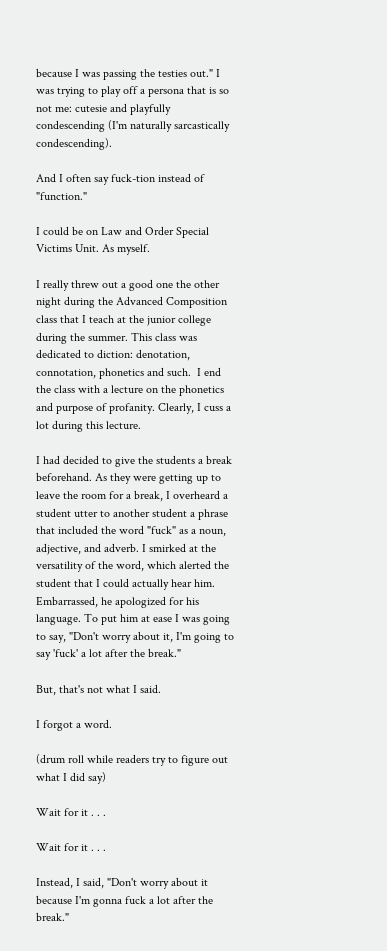because I was passing the testies out." I was trying to play off a persona that is so not me: cutesie and playfully condescending (I'm naturally sarcastically condescending).

And I often say fuck-tion instead of "function."

I could be on Law and Order Special Victims Unit. As myself.

I really threw out a good one the other night during the Advanced Composition class that I teach at the junior college during the summer. This class was dedicated to diction: denotation, connotation, phonetics and such.  I end the class with a lecture on the phonetics and purpose of profanity. Clearly, I cuss a lot during this lecture.

I had decided to give the students a break beforehand. As they were getting up to leave the room for a break, I overheard a student utter to another student a phrase that included the word "fuck" as a noun, adjective, and adverb. I smirked at the versatility of the word, which alerted the student that I could actually hear him. Embarrassed, he apologized for his language. To put him at ease I was going to say, "Don't worry about it, I'm going to say 'fuck' a lot after the break."

But, that's not what I said.

I forgot a word.

(drum roll while readers try to figure out what I did say)

Wait for it . . .

Wait for it . . .

Instead, I said, "Don't worry about it because I'm gonna fuck a lot after the break."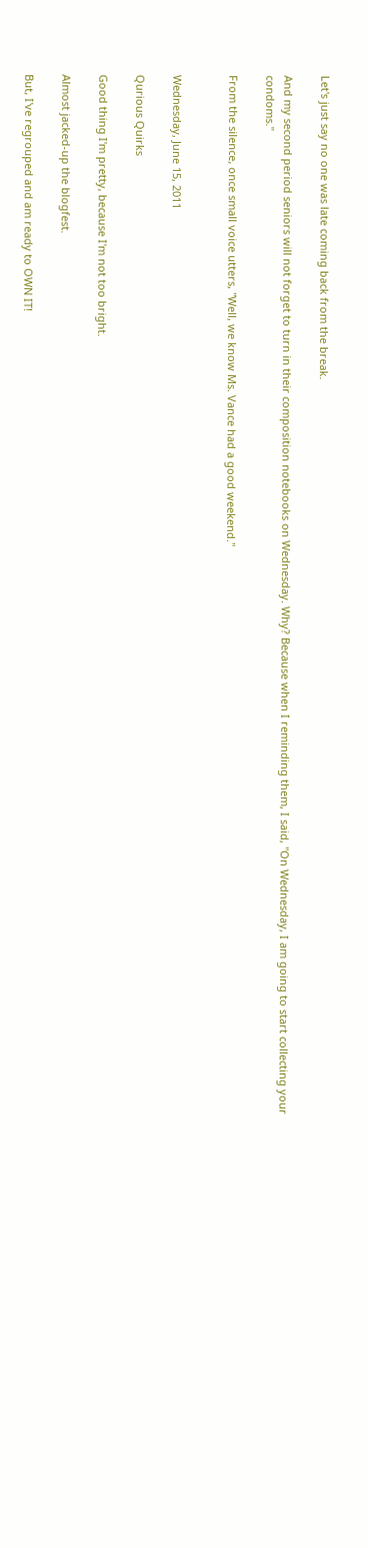Let's just say no one was late coming back from the break.

And my second period seniors will not forget to turn in their composition notebooks on Wednesday. Why? Because when I reminding them, I said, "On Wednesday, I am going to start collecting your condoms."

From the silence, once small voice utters, "Well, we know Ms. Vance had a good weekend."


Wednesday, June 15, 2011

Qurious Quirks

Good thing I'm pretty, because I'm not too bright.

Almost jacked-up the blogfest.

But, I've regrouped and am ready to OWN IT!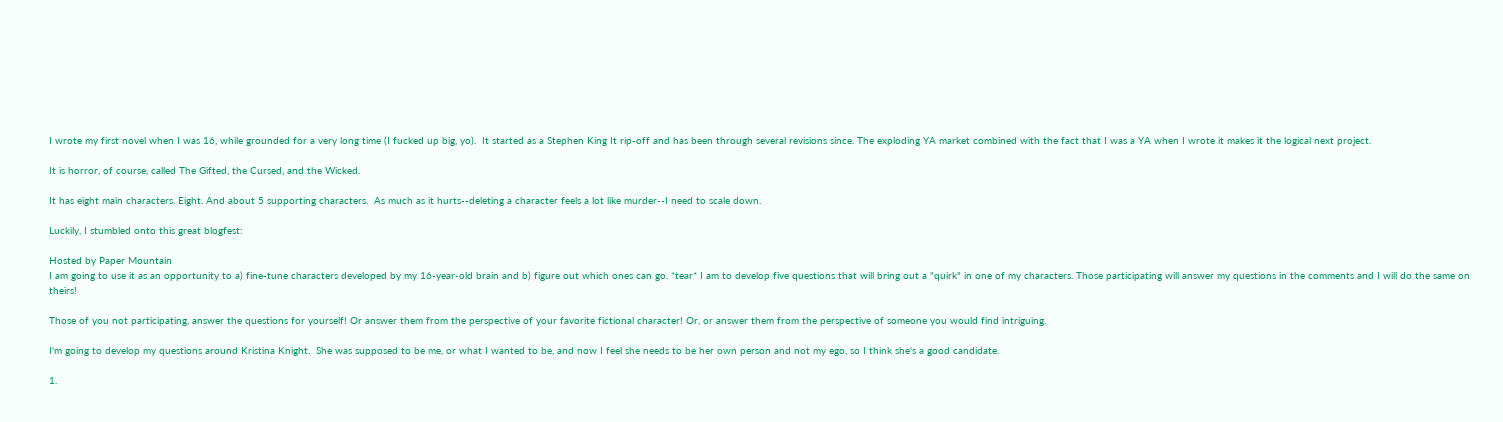I wrote my first novel when I was 16, while grounded for a very long time (I fucked up big, yo).  It started as a Stephen King It rip-off and has been through several revisions since. The exploding YA market combined with the fact that I was a YA when I wrote it makes it the logical next project.

It is horror, of course, called The Gifted, the Cursed, and the Wicked.

It has eight main characters. Eight. And about 5 supporting characters.  As much as it hurts--deleting a character feels a lot like murder--I need to scale down.

Luckily, I stumbled onto this great blogfest:

Hosted by Paper Mountain
I am going to use it as an opportunity to a) fine-tune characters developed by my 16-year-old brain and b) figure out which ones can go. *tear* I am to develop five questions that will bring out a "quirk" in one of my characters. Those participating will answer my questions in the comments and I will do the same on theirs!

Those of you not participating, answer the questions for yourself! Or answer them from the perspective of your favorite fictional character! Or, or answer them from the perspective of someone you would find intriguing.

I'm going to develop my questions around Kristina Knight.  She was supposed to be me, or what I wanted to be, and now I feel she needs to be her own person and not my ego, so I think she's a good candidate.

1.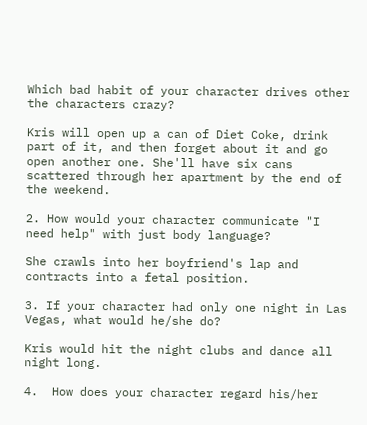Which bad habit of your character drives other the characters crazy?

Kris will open up a can of Diet Coke, drink part of it, and then forget about it and go open another one. She'll have six cans scattered through her apartment by the end of the weekend.

2. How would your character communicate "I need help" with just body language?

She crawls into her boyfriend's lap and contracts into a fetal position.

3. If your character had only one night in Las Vegas, what would he/she do?

Kris would hit the night clubs and dance all night long.

4.  How does your character regard his/her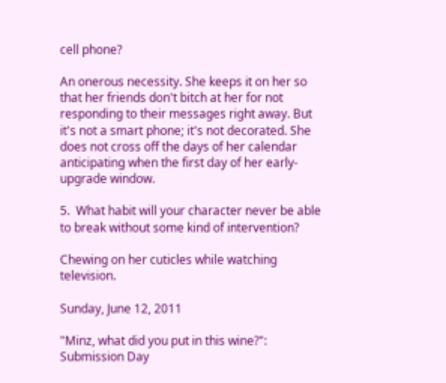cell phone?

An onerous necessity. She keeps it on her so that her friends don't bitch at her for not responding to their messages right away. But it's not a smart phone; it's not decorated. She does not cross off the days of her calendar anticipating when the first day of her early-upgrade window.

5.  What habit will your character never be able to break without some kind of intervention?

Chewing on her cuticles while watching television.

Sunday, June 12, 2011

"Minz, what did you put in this wine?": Submission Day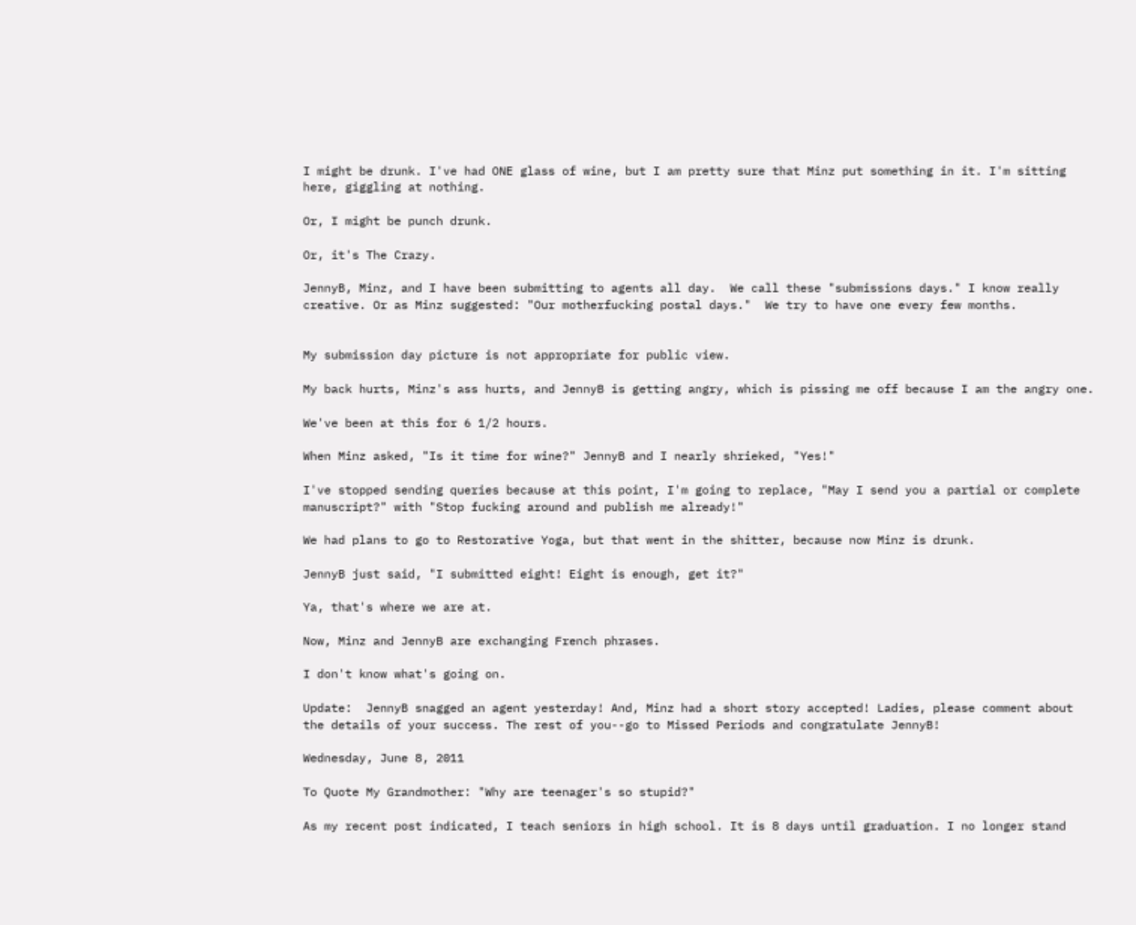I might be drunk. I've had ONE glass of wine, but I am pretty sure that Minz put something in it. I'm sitting here, giggling at nothing.

Or, I might be punch drunk.

Or, it's The Crazy.

JennyB, Minz, and I have been submitting to agents all day.  We call these "submissions days." I know really creative. Or as Minz suggested: "Our motherfucking postal days."  We try to have one every few months.


My submission day picture is not appropriate for public view.

My back hurts, Minz's ass hurts, and JennyB is getting angry, which is pissing me off because I am the angry one.

We've been at this for 6 1/2 hours.

When Minz asked, "Is it time for wine?" JennyB and I nearly shrieked, "Yes!"

I've stopped sending queries because at this point, I'm going to replace, "May I send you a partial or complete manuscript?" with "Stop fucking around and publish me already!"

We had plans to go to Restorative Yoga, but that went in the shitter, because now Minz is drunk.

JennyB just said, "I submitted eight! Eight is enough, get it?"

Ya, that's where we are at.

Now, Minz and JennyB are exchanging French phrases.

I don't know what's going on.

Update:  JennyB snagged an agent yesterday! And, Minz had a short story accepted! Ladies, please comment about the details of your success. The rest of you--go to Missed Periods and congratulate JennyB!

Wednesday, June 8, 2011

To Quote My Grandmother: "Why are teenager's so stupid?"

As my recent post indicated, I teach seniors in high school. It is 8 days until graduation. I no longer stand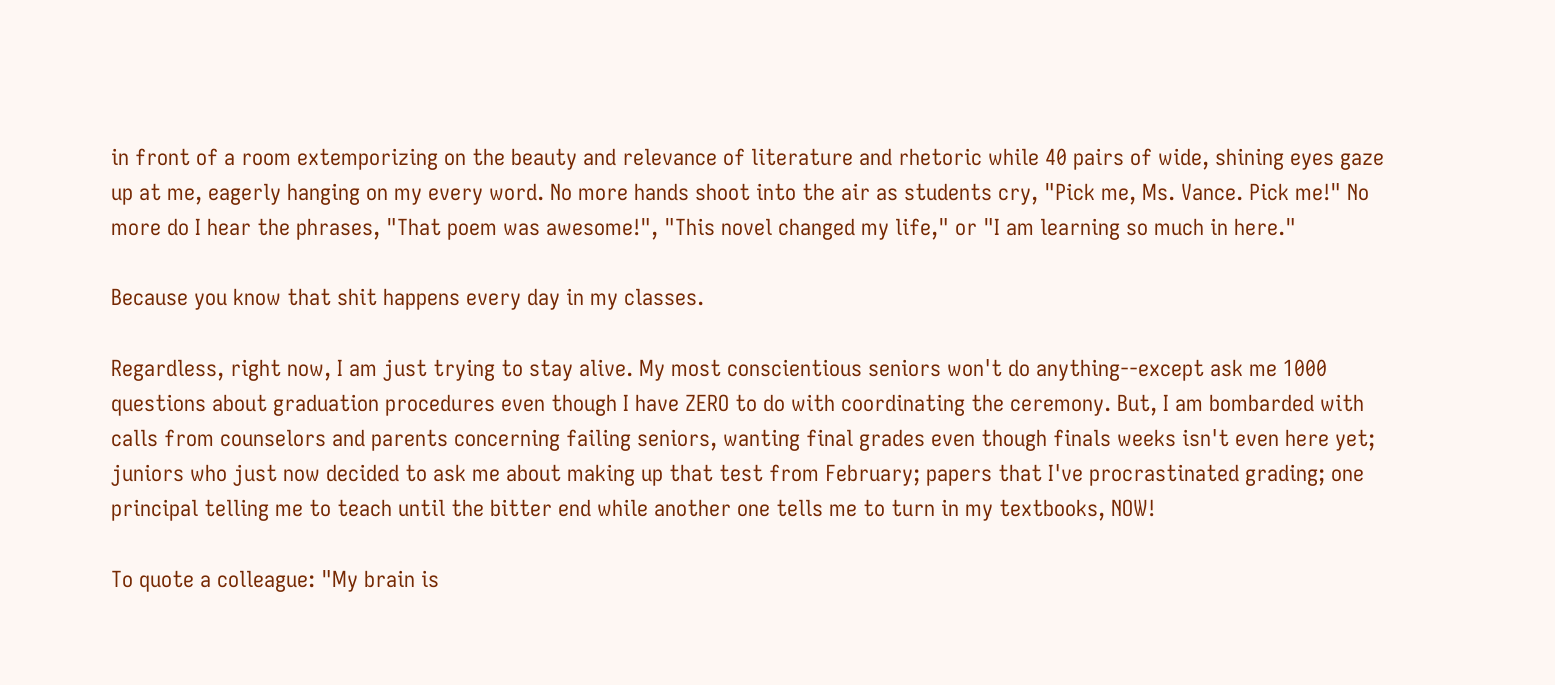in front of a room extemporizing on the beauty and relevance of literature and rhetoric while 40 pairs of wide, shining eyes gaze up at me, eagerly hanging on my every word. No more hands shoot into the air as students cry, "Pick me, Ms. Vance. Pick me!" No more do I hear the phrases, "That poem was awesome!", "This novel changed my life," or "I am learning so much in here."

Because you know that shit happens every day in my classes.

Regardless, right now, I am just trying to stay alive. My most conscientious seniors won't do anything--except ask me 1000 questions about graduation procedures even though I have ZERO to do with coordinating the ceremony. But, I am bombarded with calls from counselors and parents concerning failing seniors, wanting final grades even though finals weeks isn't even here yet; juniors who just now decided to ask me about making up that test from February; papers that I've procrastinated grading; one principal telling me to teach until the bitter end while another one tells me to turn in my textbooks, NOW!

To quote a colleague: "My brain is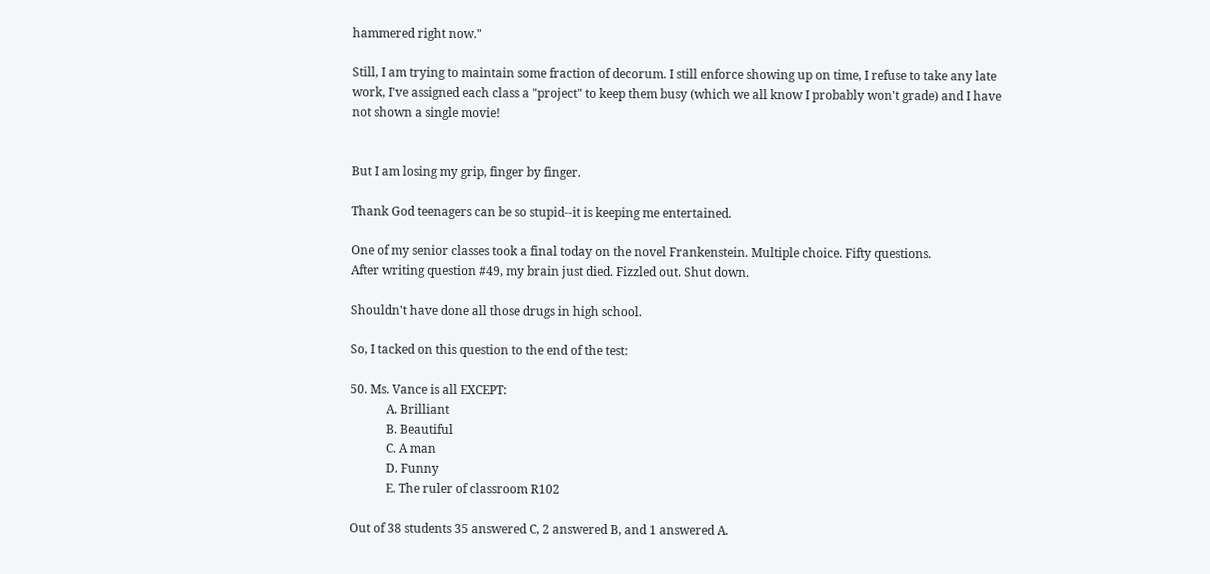hammered right now."

Still, I am trying to maintain some fraction of decorum. I still enforce showing up on time, I refuse to take any late work, I've assigned each class a "project" to keep them busy (which we all know I probably won't grade) and I have not shown a single movie!


But I am losing my grip, finger by finger.

Thank God teenagers can be so stupid--it is keeping me entertained.

One of my senior classes took a final today on the novel Frankenstein. Multiple choice. Fifty questions.
After writing question #49, my brain just died. Fizzled out. Shut down.

Shouldn't have done all those drugs in high school.

So, I tacked on this question to the end of the test:

50. Ms. Vance is all EXCEPT:
            A. Brilliant
            B. Beautiful
            C. A man
            D. Funny
            E. The ruler of classroom R102

Out of 38 students 35 answered C, 2 answered B, and 1 answered A.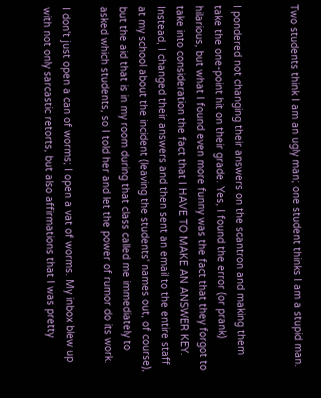Two students think I am an ugly man; one student thinks I am a stupid man.


I pondered not changing their answers on the scantron and making them take the one-point hit on their grade. Yes, I found the error (or prank) hilarious, but what I found even more funny was the fact that they forgot to take into consideration the fact that I HAVE TO MAKE AN ANSWER KEY.  Instead, I changed their answers and then sent an email to the entire staff at my school about the incident (leaving the students' names out, of course), but the aid that is in my room during that class called me immediately to asked which students, so I told her and let the power of rumor do its work.

I don't just open a can of worms; I open a vat of worms. My inbox blew up with not only sarcastic retorts, but also affirmations that I was pretty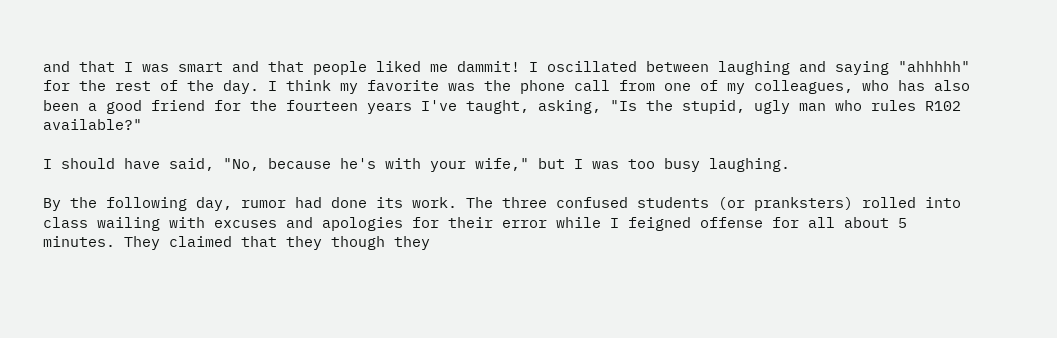and that I was smart and that people liked me dammit! I oscillated between laughing and saying "ahhhhh" for the rest of the day. I think my favorite was the phone call from one of my colleagues, who has also been a good friend for the fourteen years I've taught, asking, "Is the stupid, ugly man who rules R102 available?"

I should have said, "No, because he's with your wife," but I was too busy laughing.

By the following day, rumor had done its work. The three confused students (or pranksters) rolled into class wailing with excuses and apologies for their error while I feigned offense for all about 5 minutes. They claimed that they though they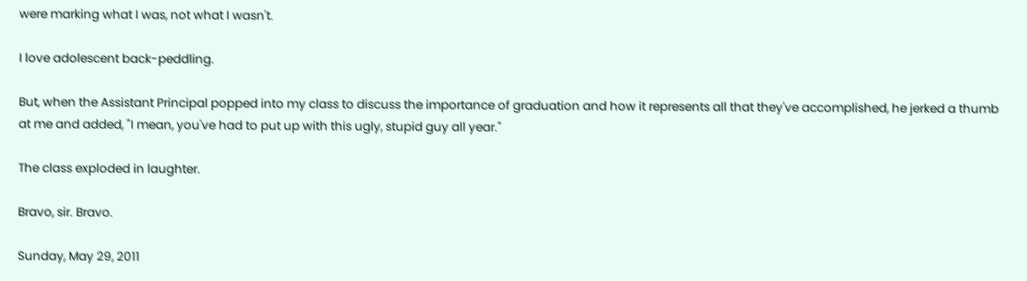were marking what I was, not what I wasn't.

I love adolescent back-peddling.

But, when the Assistant Principal popped into my class to discuss the importance of graduation and how it represents all that they've accomplished, he jerked a thumb at me and added, "I mean, you've had to put up with this ugly, stupid guy all year."

The class exploded in laughter.

Bravo, sir. Bravo.

Sunday, May 29, 2011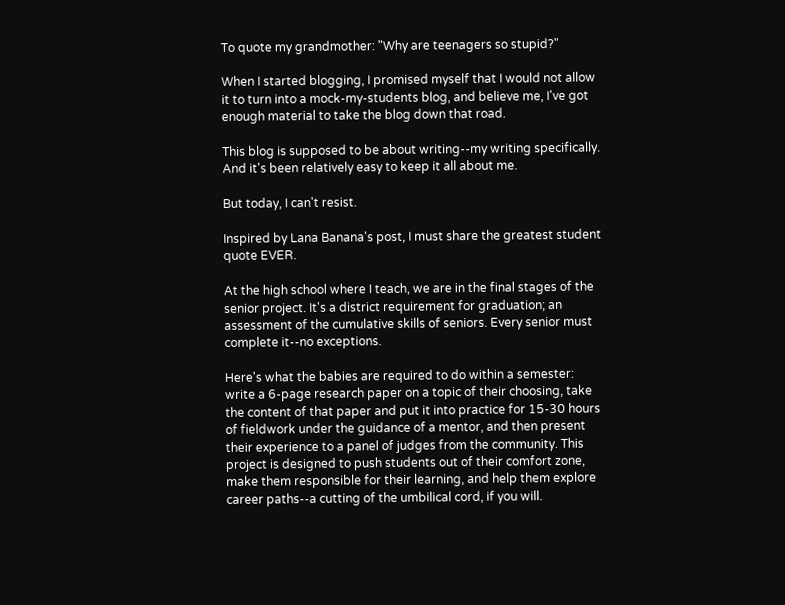To quote my grandmother: "Why are teenagers so stupid?"

When I started blogging, I promised myself that I would not allow it to turn into a mock-my-students blog, and believe me, I've got enough material to take the blog down that road.

This blog is supposed to be about writing--my writing specifically. And it's been relatively easy to keep it all about me.

But today, I can't resist.

Inspired by Lana Banana's post, I must share the greatest student quote EVER.

At the high school where I teach, we are in the final stages of the senior project. It's a district requirement for graduation; an assessment of the cumulative skills of seniors. Every senior must complete it--no exceptions.

Here's what the babies are required to do within a semester: write a 6-page research paper on a topic of their choosing, take the content of that paper and put it into practice for 15-30 hours of fieldwork under the guidance of a mentor, and then present their experience to a panel of judges from the community. This project is designed to push students out of their comfort zone, make them responsible for their learning, and help them explore career paths--a cutting of the umbilical cord, if you will.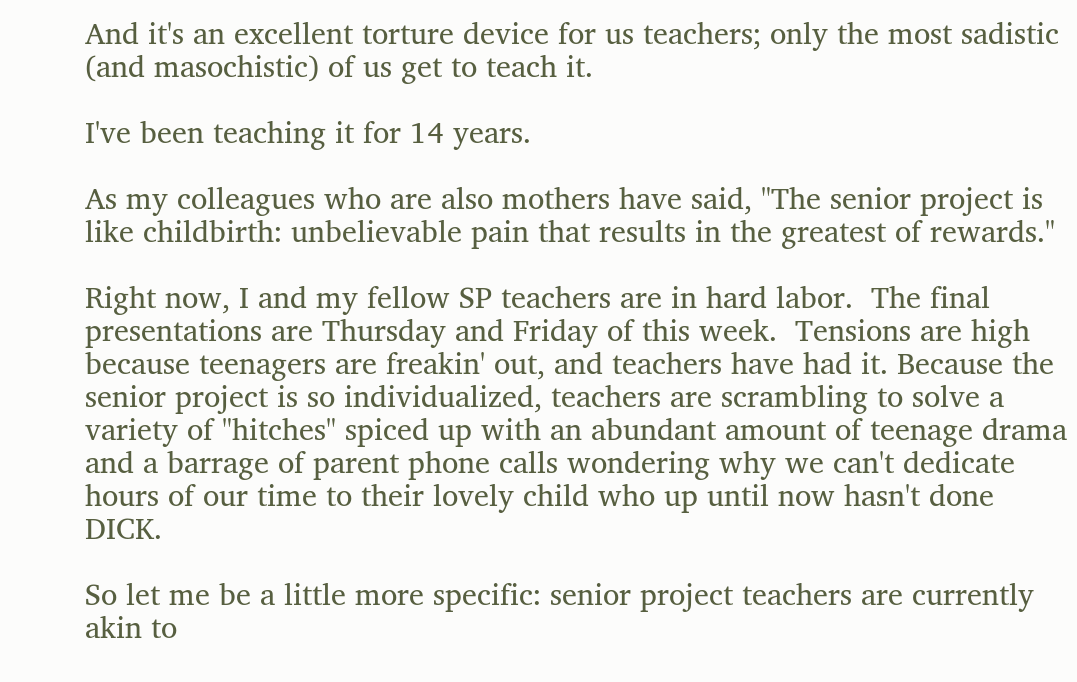And it's an excellent torture device for us teachers; only the most sadistic (and masochistic) of us get to teach it.

I've been teaching it for 14 years.

As my colleagues who are also mothers have said, "The senior project is like childbirth: unbelievable pain that results in the greatest of rewards."

Right now, I and my fellow SP teachers are in hard labor.  The final presentations are Thursday and Friday of this week.  Tensions are high because teenagers are freakin' out, and teachers have had it. Because the senior project is so individualized, teachers are scrambling to solve a variety of "hitches" spiced up with an abundant amount of teenage drama and a barrage of parent phone calls wondering why we can't dedicate hours of our time to their lovely child who up until now hasn't done DICK.

So let me be a little more specific: senior project teachers are currently akin to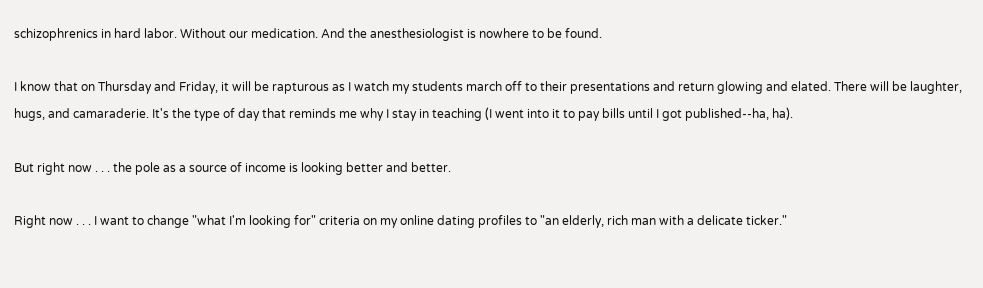schizophrenics in hard labor. Without our medication. And the anesthesiologist is nowhere to be found.

I know that on Thursday and Friday, it will be rapturous as I watch my students march off to their presentations and return glowing and elated. There will be laughter, hugs, and camaraderie. It's the type of day that reminds me why I stay in teaching (I went into it to pay bills until I got published--ha, ha).

But right now . . . the pole as a source of income is looking better and better.

Right now . . . I want to change "what I'm looking for" criteria on my online dating profiles to "an elderly, rich man with a delicate ticker."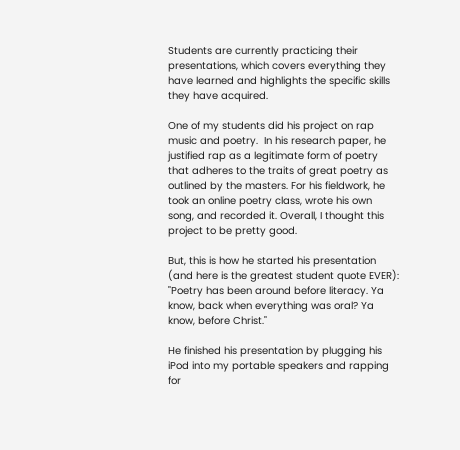Students are currently practicing their presentations, which covers everything they have learned and highlights the specific skills they have acquired.

One of my students did his project on rap music and poetry.  In his research paper, he justified rap as a legitimate form of poetry that adheres to the traits of great poetry as outlined by the masters. For his fieldwork, he took an online poetry class, wrote his own song, and recorded it. Overall, I thought this project to be pretty good.

But, this is how he started his presentation (and here is the greatest student quote EVER): "Poetry has been around before literacy. Ya know, back when everything was oral? Ya know, before Christ."

He finished his presentation by plugging his iPod into my portable speakers and rapping for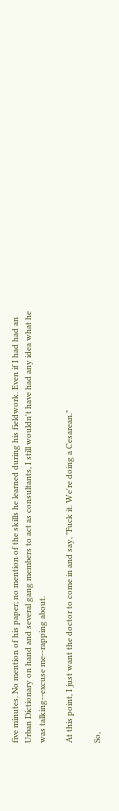five minutes. No mention of his paper; no mention of the skills he learned during his fieldwork. Even if I had had an Urban Dictionary on hand and several gang members to act as consultants, I still wouldn't have had any idea what he was talking--excuse me--rapping about.

At this point, I just want the doctor to come in and say, "Fuck it. We're doing a Cesarean."

So,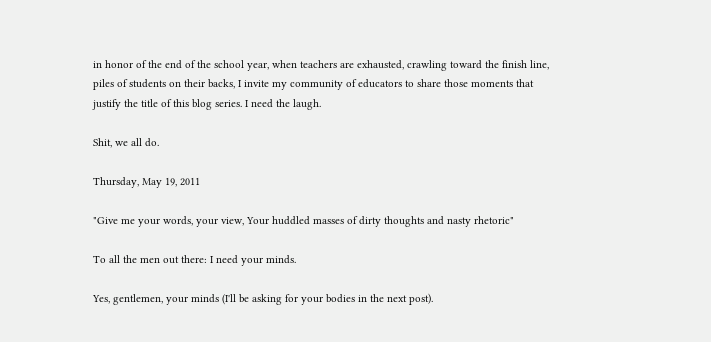in honor of the end of the school year, when teachers are exhausted, crawling toward the finish line, piles of students on their backs, I invite my community of educators to share those moments that justify the title of this blog series. I need the laugh.

Shit, we all do.

Thursday, May 19, 2011

"Give me your words, your view, Your huddled masses of dirty thoughts and nasty rhetoric"

To all the men out there: I need your minds.

Yes, gentlemen, your minds (I'll be asking for your bodies in the next post).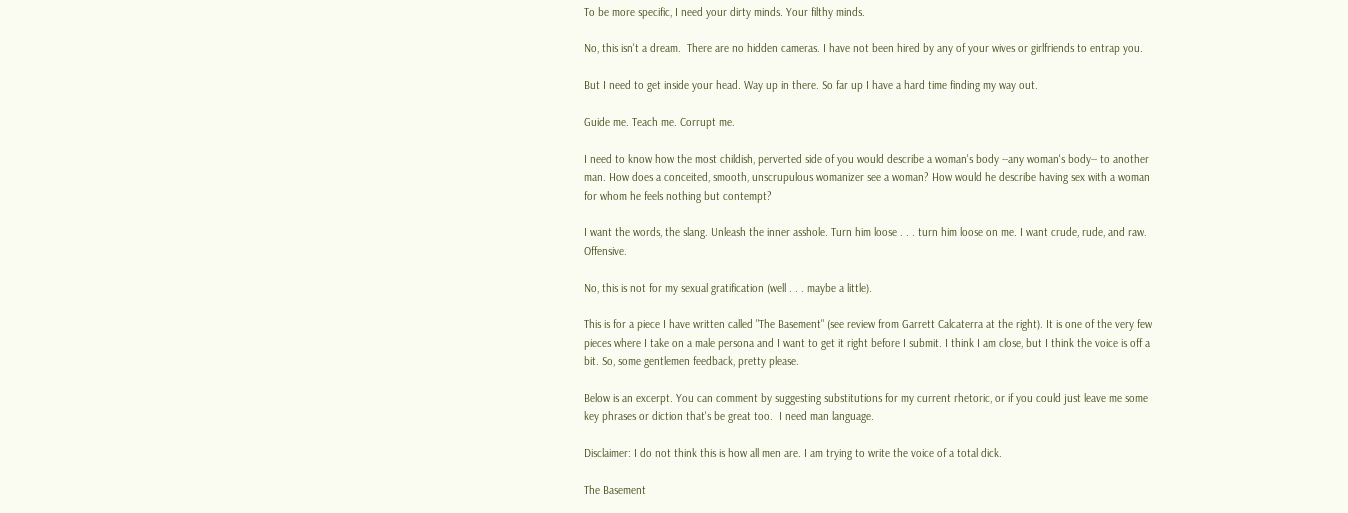To be more specific, I need your dirty minds. Your filthy minds.

No, this isn't a dream.  There are no hidden cameras. I have not been hired by any of your wives or girlfriends to entrap you.

But I need to get inside your head. Way up in there. So far up I have a hard time finding my way out.

Guide me. Teach me. Corrupt me.

I need to know how the most childish, perverted side of you would describe a woman's body --any woman's body-- to another man. How does a conceited, smooth, unscrupulous womanizer see a woman? How would he describe having sex with a woman for whom he feels nothing but contempt?

I want the words, the slang. Unleash the inner asshole. Turn him loose . . . turn him loose on me. I want crude, rude, and raw. Offensive.

No, this is not for my sexual gratification (well . . . maybe a little).

This is for a piece I have written called "The Basement" (see review from Garrett Calcaterra at the right). It is one of the very few pieces where I take on a male persona and I want to get it right before I submit. I think I am close, but I think the voice is off a bit. So, some gentlemen feedback, pretty please.

Below is an excerpt. You can comment by suggesting substitutions for my current rhetoric, or if you could just leave me some key phrases or diction that's be great too.  I need man language.

Disclaimer: I do not think this is how all men are. I am trying to write the voice of a total dick.

The Basement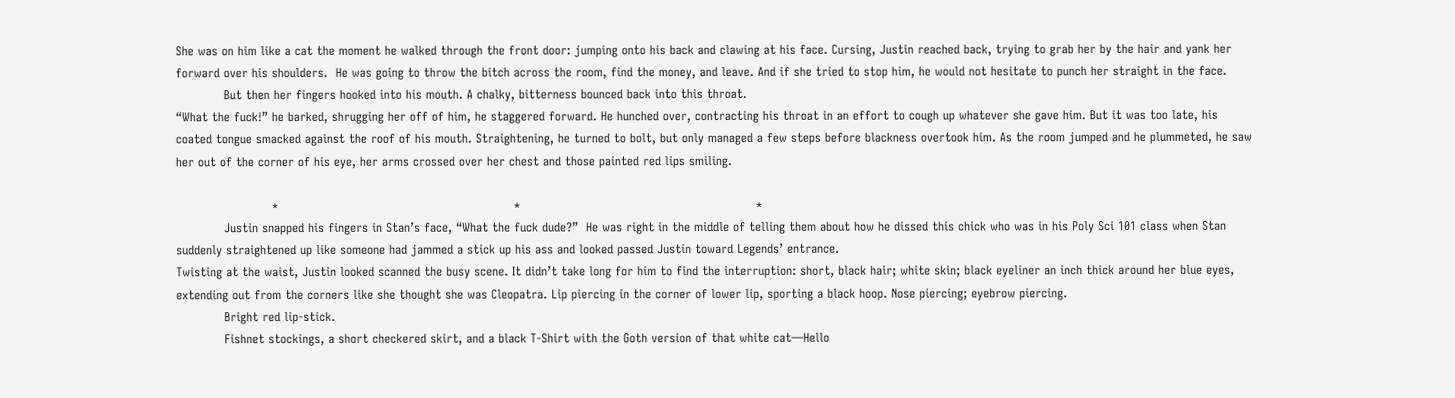She was on him like a cat the moment he walked through the front door: jumping onto his back and clawing at his face. Cursing, Justin reached back, trying to grab her by the hair and yank her forward over his shoulders.  He was going to throw the bitch across the room, find the money, and leave. And if she tried to stop him, he would not hesitate to punch her straight in the face.
            But then her fingers hooked into his mouth. A chalky, bitterness bounced back into this throat.
“What the fuck!” he barked, shrugging her off of him, he staggered forward. He hunched over, contracting his throat in an effort to cough up whatever she gave him. But it was too late, his coated tongue smacked against the roof of his mouth. Straightening, he turned to bolt, but only managed a few steps before blackness overtook him. As the room jumped and he plummeted, he saw her out of the corner of his eye, her arms crossed over her chest and those painted red lips smiling.

                        *                                                           *                                                           *
            Justin snapped his fingers in Stan’s face, “What the fuck dude?”  He was right in the middle of telling them about how he dissed this chick who was in his Poly Sci 101 class when Stan suddenly straightened up like someone had jammed a stick up his ass and looked passed Justin toward Legends’ entrance.
Twisting at the waist, Justin looked scanned the busy scene. It didn’t take long for him to find the interruption: short, black hair; white skin; black eyeliner an inch thick around her blue eyes, extending out from the corners like she thought she was Cleopatra. Lip piercing in the corner of lower lip, sporting a black hoop. Nose piercing; eyebrow piercing.
            Bright red lip-stick.
            Fishnet stockings, a short checkered skirt, and a black T-Shirt with the Goth version of that white cat—Hello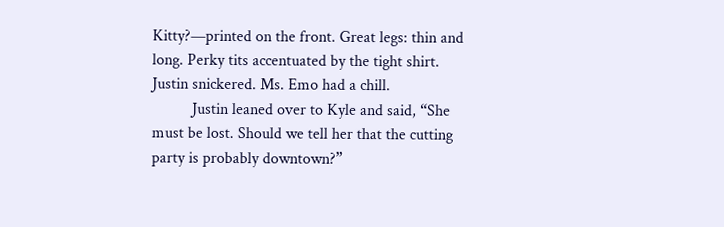Kitty?—printed on the front. Great legs: thin and long. Perky tits accentuated by the tight shirt. Justin snickered. Ms. Emo had a chill.
          Justin leaned over to Kyle and said, “She must be lost. Should we tell her that the cutting party is probably downtown?”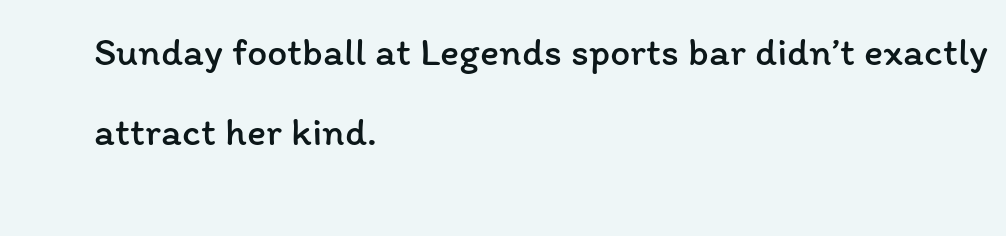Sunday football at Legends sports bar didn’t exactly attract her kind.